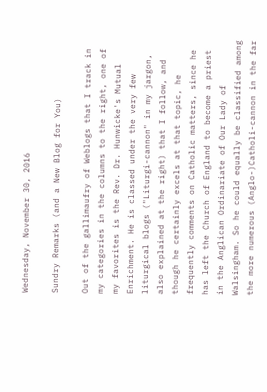Wednesday, November 30, 2016

Sundry Remarks (and a New Blog for You)

Out of the gallimaufry of Weblogs that I track in my categories in the columns to the right, one of my favorites is the Rev. Dr. Hunwicke's Mutual Enrichment. He is classed under the very few liturgical blogs ("Liturgi-cannon" in my jargon, also explained at the right) that I follow, and though he certainly excels at that topic, he frequently comments on Catholic matters, since he has left the Church of England to become a priest in the Anglican Ordinariate of Our Lady of Walsingham. So he could equally be classified among the more numerous (Anglo-)Catholi-cannon in the far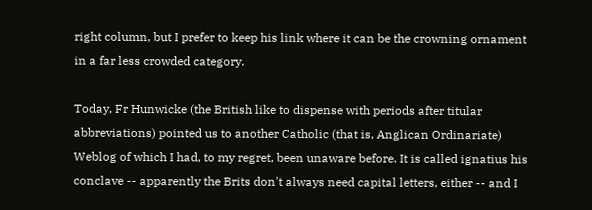right column, but I prefer to keep his link where it can be the crowning ornament in a far less crowded category.

Today, Fr Hunwicke (the British like to dispense with periods after titular abbreviations) pointed us to another Catholic (that is, Anglican Ordinariate) Weblog of which I had, to my regret, been unaware before. It is called ignatius his conclave -- apparently the Brits don't always need capital letters, either -- and I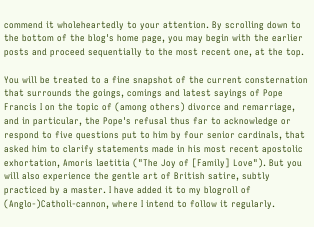commend it wholeheartedly to your attention. By scrolling down to the bottom of the blog's home page, you may begin with the earlier posts and proceed sequentially to the most recent one, at the top.

You will be treated to a fine snapshot of the current consternation that surrounds the goings, comings and latest sayings of Pope Francis I on the topic of (among others) divorce and remarriage, and in particular, the Pope's refusal thus far to acknowledge or respond to five questions put to him by four senior cardinals, that asked him to clarify statements made in his most recent apostolic exhortation, Amoris laetitia ("The Joy of [Family] Love"). But you will also experience the gentle art of British satire, subtly practiced by a master. I have added it to my blogroll of (Anglo-)Catholi-cannon, where I intend to follow it regularly.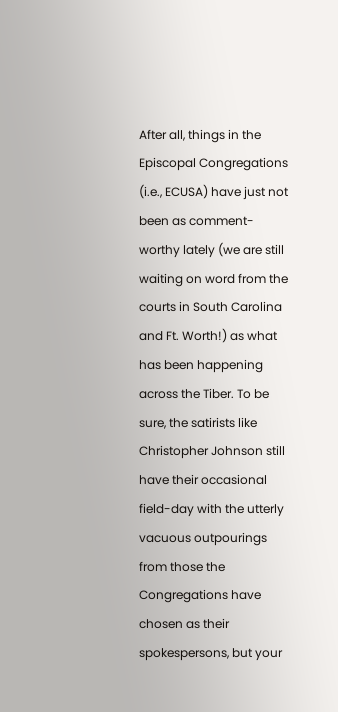After all, things in the Episcopal Congregations (i.e., ECUSA) have just not been as comment-worthy lately (we are still waiting on word from the courts in South Carolina and Ft. Worth!) as what has been happening across the Tiber. To be sure, the satirists like Christopher Johnson still have their occasional field-day with the utterly vacuous outpourings from those the Congregations have chosen as their spokespersons, but your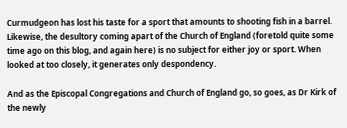Curmudgeon has lost his taste for a sport that amounts to shooting fish in a barrel. Likewise, the desultory coming apart of the Church of England (foretold quite some time ago on this blog, and again here) is no subject for either joy or sport. When looked at too closely, it generates only despondency.

And as the Episcopal Congregations and Church of England go, so goes, as Dr Kirk of the newly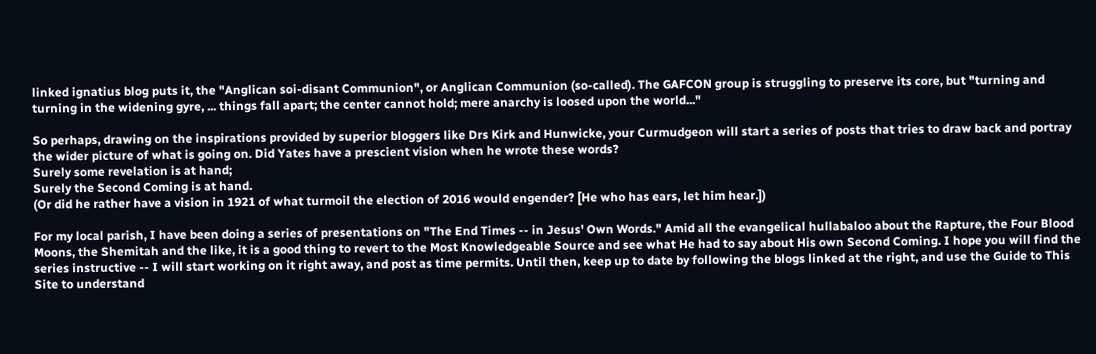linked ignatius blog puts it, the "Anglican soi-disant Communion", or Anglican Communion (so-called). The GAFCON group is struggling to preserve its core, but "turning and turning in the widening gyre, ... things fall apart; the center cannot hold; mere anarchy is loosed upon the world..."

So perhaps, drawing on the inspirations provided by superior bloggers like Drs Kirk and Hunwicke, your Curmudgeon will start a series of posts that tries to draw back and portray the wider picture of what is going on. Did Yates have a prescient vision when he wrote these words?
Surely some revelation is at hand;
Surely the Second Coming is at hand.
(Or did he rather have a vision in 1921 of what turmoil the election of 2016 would engender? [He who has ears, let him hear.])

For my local parish, I have been doing a series of presentations on "The End Times -- in Jesus' Own Words." Amid all the evangelical hullabaloo about the Rapture, the Four Blood Moons, the Shemitah and the like, it is a good thing to revert to the Most Knowledgeable Source and see what He had to say about His own Second Coming. I hope you will find the series instructive -- I will start working on it right away, and post as time permits. Until then, keep up to date by following the blogs linked at the right, and use the Guide to This Site to understand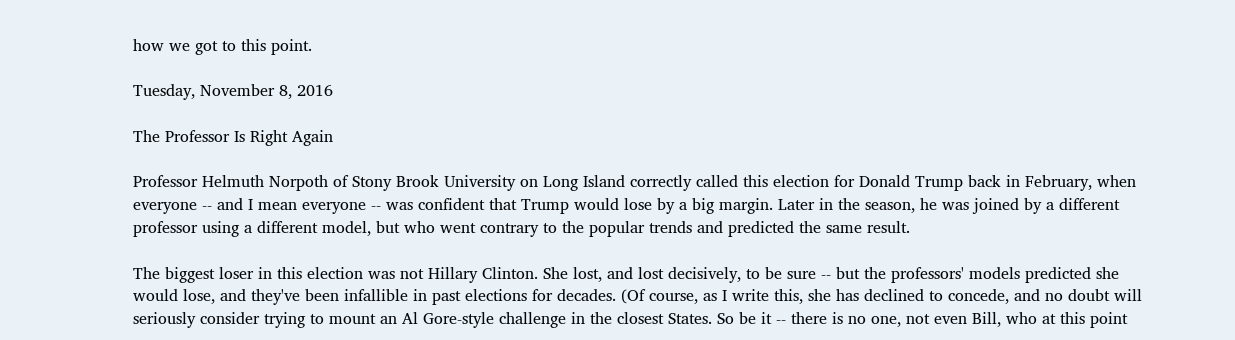how we got to this point.

Tuesday, November 8, 2016

The Professor Is Right Again

Professor Helmuth Norpoth of Stony Brook University on Long Island correctly called this election for Donald Trump back in February, when everyone -- and I mean everyone -- was confident that Trump would lose by a big margin. Later in the season, he was joined by a different professor using a different model, but who went contrary to the popular trends and predicted the same result.

The biggest loser in this election was not Hillary Clinton. She lost, and lost decisively, to be sure -- but the professors' models predicted she would lose, and they've been infallible in past elections for decades. (Of course, as I write this, she has declined to concede, and no doubt will seriously consider trying to mount an Al Gore-style challenge in the closest States. So be it -- there is no one, not even Bill, who at this point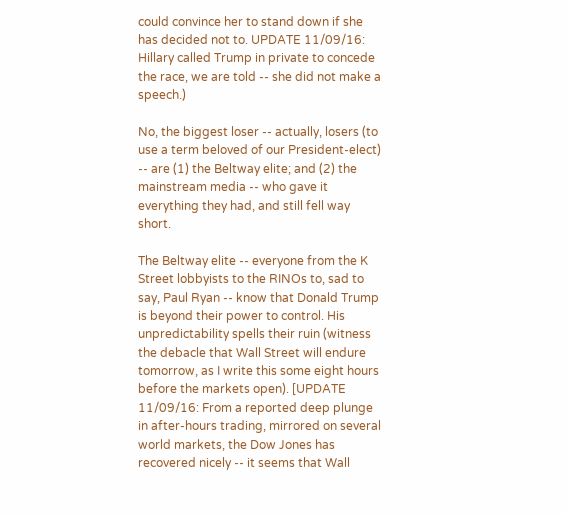could convince her to stand down if she has decided not to. UPDATE 11/09/16: Hillary called Trump in private to concede the race, we are told -- she did not make a speech.)

No, the biggest loser -- actually, losers (to use a term beloved of our President-elect) -- are (1) the Beltway elite; and (2) the mainstream media -- who gave it everything they had, and still fell way short.

The Beltway elite -- everyone from the K Street lobbyists to the RINOs to, sad to say, Paul Ryan -- know that Donald Trump is beyond their power to control. His unpredictability spells their ruin (witness the debacle that Wall Street will endure tomorrow, as I write this some eight hours before the markets open). [UPDATE 11/09/16: From a reported deep plunge in after-hours trading, mirrored on several world markets, the Dow Jones has recovered nicely -- it seems that Wall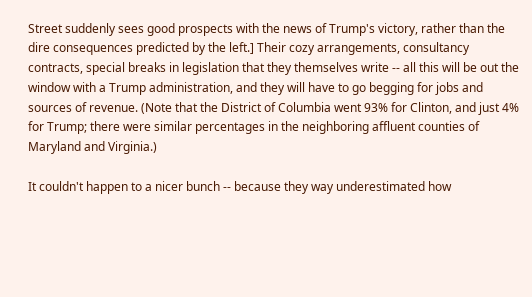Street suddenly sees good prospects with the news of Trump's victory, rather than the dire consequences predicted by the left.] Their cozy arrangements, consultancy contracts, special breaks in legislation that they themselves write -- all this will be out the window with a Trump administration, and they will have to go begging for jobs and sources of revenue. (Note that the District of Columbia went 93% for Clinton, and just 4% for Trump; there were similar percentages in the neighboring affluent counties of Maryland and Virginia.)

It couldn't happen to a nicer bunch -- because they way underestimated how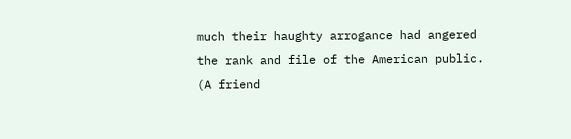much their haughty arrogance had angered the rank and file of the American public. (A friend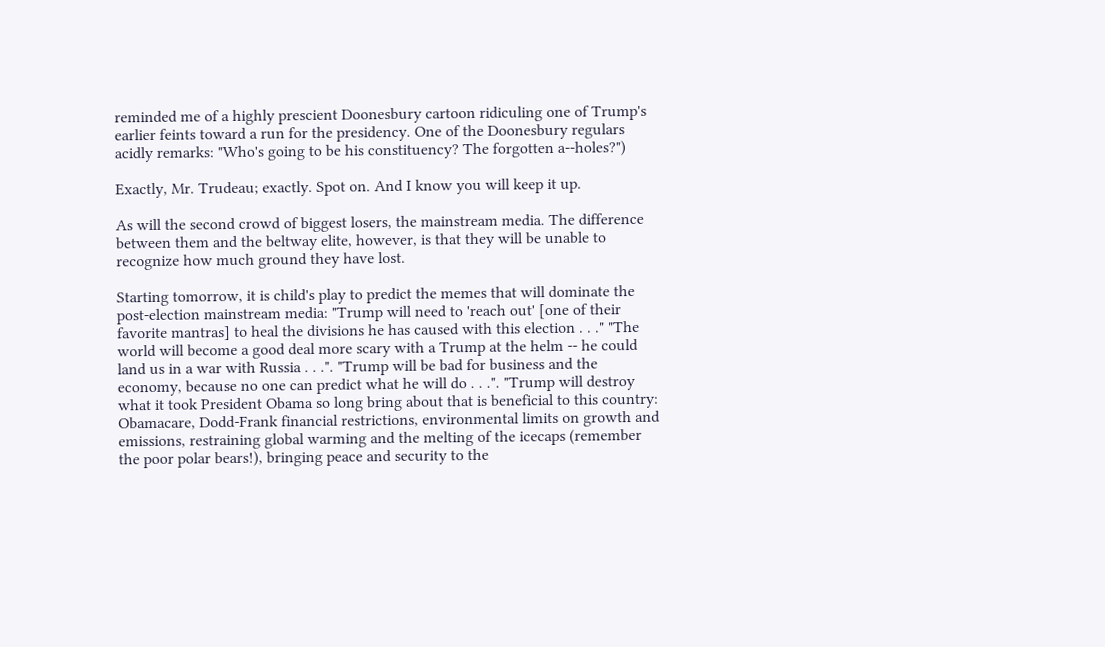reminded me of a highly prescient Doonesbury cartoon ridiculing one of Trump's earlier feints toward a run for the presidency. One of the Doonesbury regulars acidly remarks: "Who's going to be his constituency? The forgotten a--holes?")

Exactly, Mr. Trudeau; exactly. Spot on. And I know you will keep it up.

As will the second crowd of biggest losers, the mainstream media. The difference between them and the beltway elite, however, is that they will be unable to recognize how much ground they have lost.

Starting tomorrow, it is child's play to predict the memes that will dominate the post-election mainstream media: "Trump will need to 'reach out' [one of their favorite mantras] to heal the divisions he has caused with this election . . ." "The world will become a good deal more scary with a Trump at the helm -- he could land us in a war with Russia . . .". "Trump will be bad for business and the economy, because no one can predict what he will do . . .". "Trump will destroy what it took President Obama so long bring about that is beneficial to this country: Obamacare, Dodd-Frank financial restrictions, environmental limits on growth and emissions, restraining global warming and the melting of the icecaps (remember the poor polar bears!), bringing peace and security to the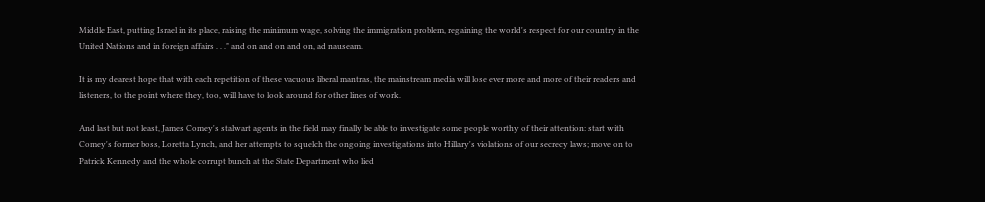Middle East, putting Israel in its place, raising the minimum wage, solving the immigration problem, regaining the world's respect for our country in the United Nations and in foreign affairs . . ." and on and on and on, ad nauseam.

It is my dearest hope that with each repetition of these vacuous liberal mantras, the mainstream media will lose ever more and more of their readers and listeners, to the point where they, too, will have to look around for other lines of work.

And last but not least, James Comey's stalwart agents in the field may finally be able to investigate some people worthy of their attention: start with Comey's former boss, Loretta Lynch, and her attempts to squelch the ongoing investigations into Hillary's violations of our secrecy laws; move on to Patrick Kennedy and the whole corrupt bunch at the State Department who lied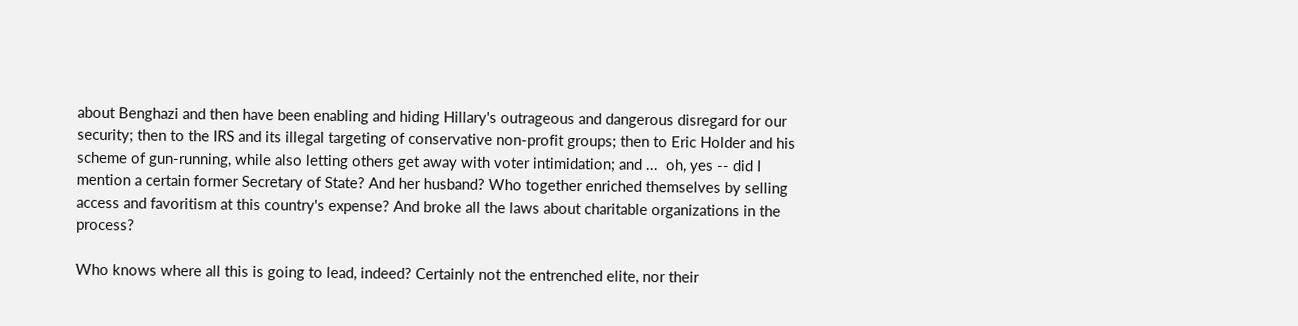about Benghazi and then have been enabling and hiding Hillary's outrageous and dangerous disregard for our security; then to the IRS and its illegal targeting of conservative non-profit groups; then to Eric Holder and his scheme of gun-running, while also letting others get away with voter intimidation; and ...  oh, yes -- did I mention a certain former Secretary of State? And her husband? Who together enriched themselves by selling access and favoritism at this country's expense? And broke all the laws about charitable organizations in the process?

Who knows where all this is going to lead, indeed? Certainly not the entrenched elite, nor their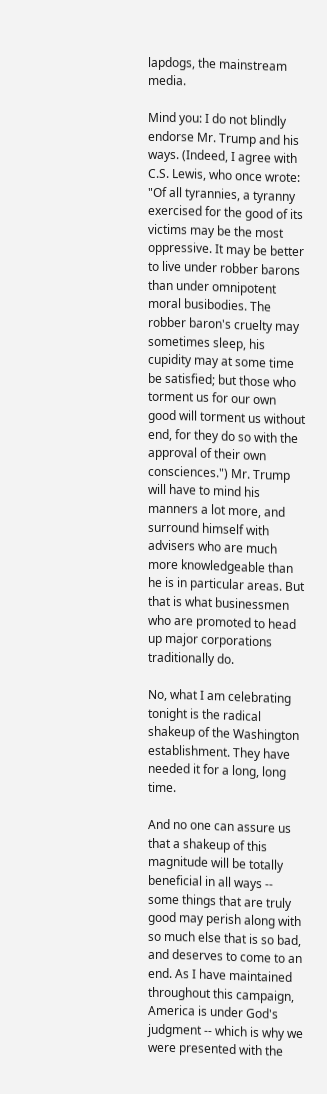lapdogs, the mainstream media.

Mind you: I do not blindly endorse Mr. Trump and his ways. (Indeed, I agree with C.S. Lewis, who once wrote: "Of all tyrannies, a tyranny exercised for the good of its victims may be the most oppressive. It may be better to live under robber barons than under omnipotent moral busibodies. The robber baron's cruelty may sometimes sleep, his cupidity may at some time be satisfied; but those who torment us for our own good will torment us without end, for they do so with the approval of their own consciences.") Mr. Trump will have to mind his manners a lot more, and surround himself with advisers who are much more knowledgeable than he is in particular areas. But that is what businessmen who are promoted to head up major corporations traditionally do.

No, what I am celebrating tonight is the radical shakeup of the Washington establishment. They have needed it for a long, long time.

And no one can assure us that a shakeup of this magnitude will be totally beneficial in all ways -- some things that are truly good may perish along with so much else that is so bad, and deserves to come to an end. As I have maintained throughout this campaign, America is under God's judgment -- which is why we were presented with the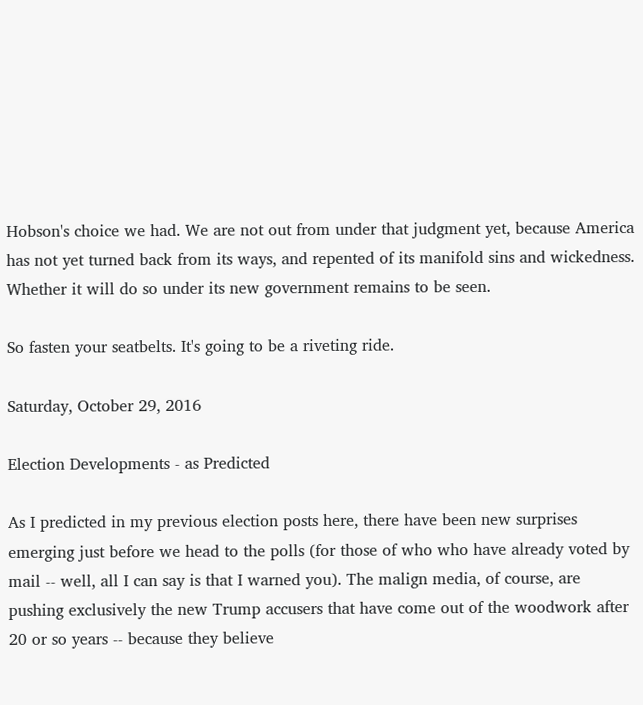Hobson's choice we had. We are not out from under that judgment yet, because America has not yet turned back from its ways, and repented of its manifold sins and wickedness. Whether it will do so under its new government remains to be seen.

So fasten your seatbelts. It's going to be a riveting ride.

Saturday, October 29, 2016

Election Developments - as Predicted

As I predicted in my previous election posts here, there have been new surprises emerging just before we head to the polls (for those of who who have already voted by mail -- well, all I can say is that I warned you). The malign media, of course, are pushing exclusively the new Trump accusers that have come out of the woodwork after 20 or so years -- because they believe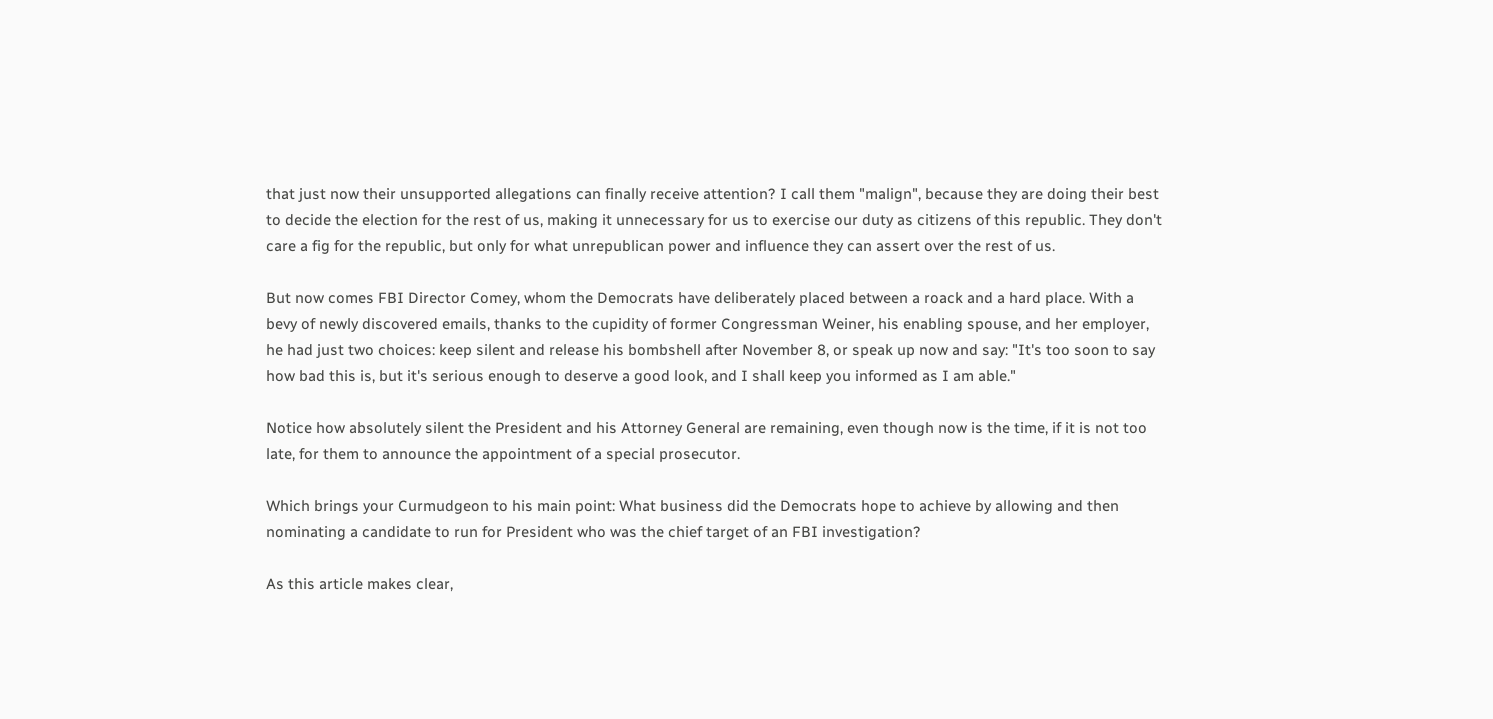that just now their unsupported allegations can finally receive attention? I call them "malign", because they are doing their best to decide the election for the rest of us, making it unnecessary for us to exercise our duty as citizens of this republic. They don't care a fig for the republic, but only for what unrepublican power and influence they can assert over the rest of us.

But now comes FBI Director Comey, whom the Democrats have deliberately placed between a roack and a hard place. With a bevy of newly discovered emails, thanks to the cupidity of former Congressman Weiner, his enabling spouse, and her employer, he had just two choices: keep silent and release his bombshell after November 8, or speak up now and say: "It's too soon to say how bad this is, but it's serious enough to deserve a good look, and I shall keep you informed as I am able."

Notice how absolutely silent the President and his Attorney General are remaining, even though now is the time, if it is not too late, for them to announce the appointment of a special prosecutor.

Which brings your Curmudgeon to his main point: What business did the Democrats hope to achieve by allowing and then nominating a candidate to run for President who was the chief target of an FBI investigation?

As this article makes clear,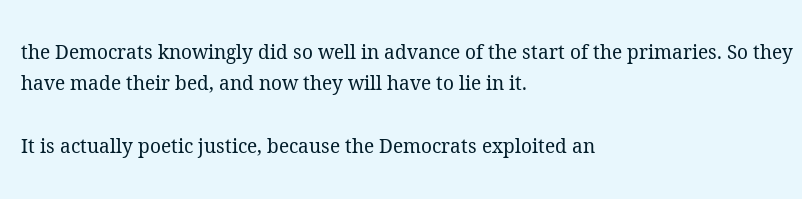the Democrats knowingly did so well in advance of the start of the primaries. So they have made their bed, and now they will have to lie in it.

It is actually poetic justice, because the Democrats exploited an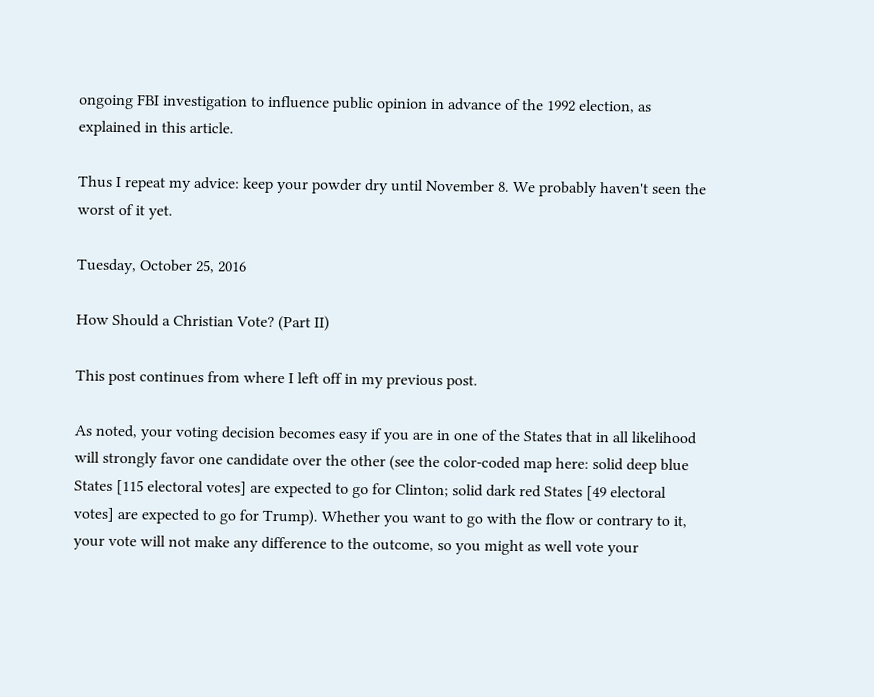ongoing FBI investigation to influence public opinion in advance of the 1992 election, as explained in this article.

Thus I repeat my advice: keep your powder dry until November 8. We probably haven't seen the worst of it yet.

Tuesday, October 25, 2016

How Should a Christian Vote? (Part II)

This post continues from where I left off in my previous post.

As noted, your voting decision becomes easy if you are in one of the States that in all likelihood will strongly favor one candidate over the other (see the color-coded map here: solid deep blue States [115 electoral votes] are expected to go for Clinton; solid dark red States [49 electoral votes] are expected to go for Trump). Whether you want to go with the flow or contrary to it, your vote will not make any difference to the outcome, so you might as well vote your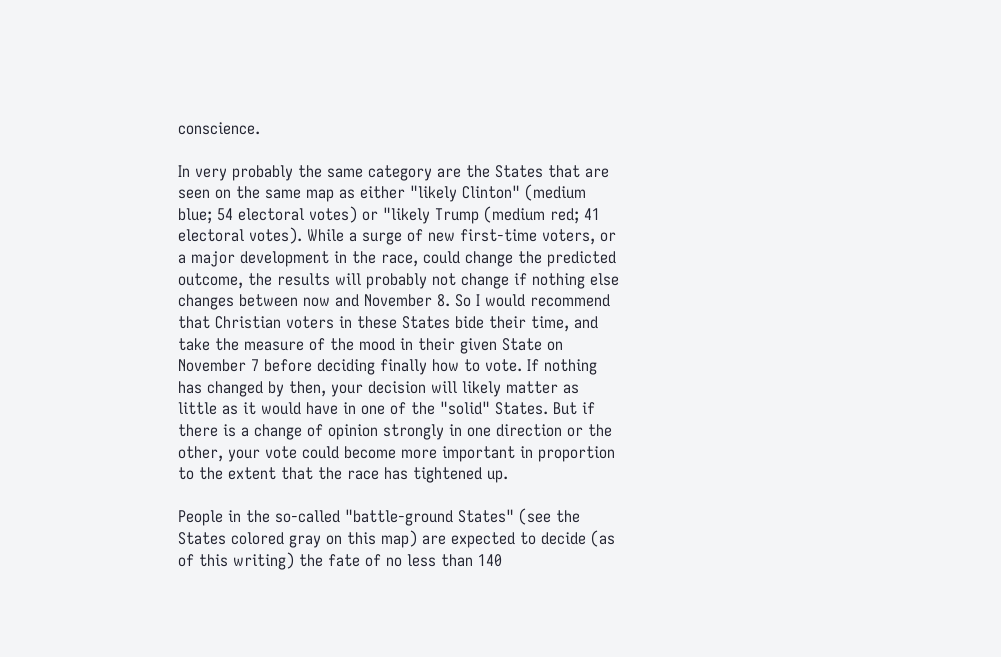conscience.

In very probably the same category are the States that are seen on the same map as either "likely Clinton" (medium blue; 54 electoral votes) or "likely Trump (medium red; 41 electoral votes). While a surge of new first-time voters, or a major development in the race, could change the predicted outcome, the results will probably not change if nothing else changes between now and November 8. So I would recommend that Christian voters in these States bide their time, and take the measure of the mood in their given State on November 7 before deciding finally how to vote. If nothing has changed by then, your decision will likely matter as little as it would have in one of the "solid" States. But if there is a change of opinion strongly in one direction or the other, your vote could become more important in proportion to the extent that the race has tightened up.

People in the so-called "battle-ground States" (see the States colored gray on this map) are expected to decide (as of this writing) the fate of no less than 140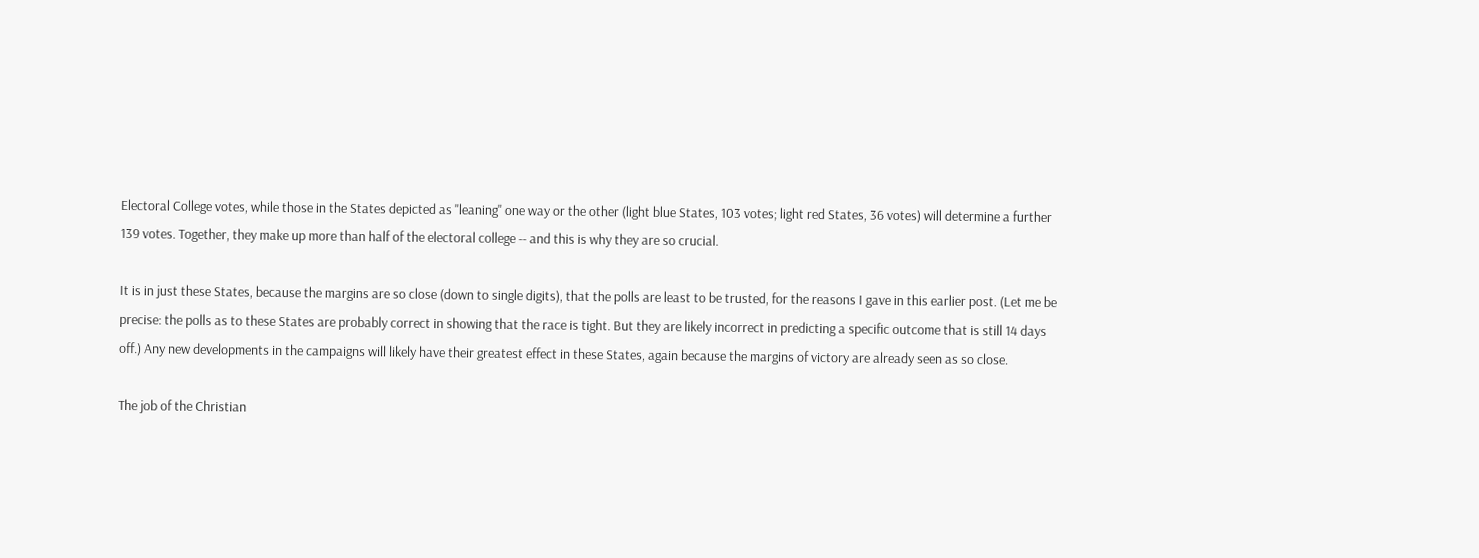Electoral College votes, while those in the States depicted as "leaning" one way or the other (light blue States, 103 votes; light red States, 36 votes) will determine a further 139 votes. Together, they make up more than half of the electoral college -- and this is why they are so crucial.

It is in just these States, because the margins are so close (down to single digits), that the polls are least to be trusted, for the reasons I gave in this earlier post. (Let me be precise: the polls as to these States are probably correct in showing that the race is tight. But they are likely incorrect in predicting a specific outcome that is still 14 days off.) Any new developments in the campaigns will likely have their greatest effect in these States, again because the margins of victory are already seen as so close.

The job of the Christian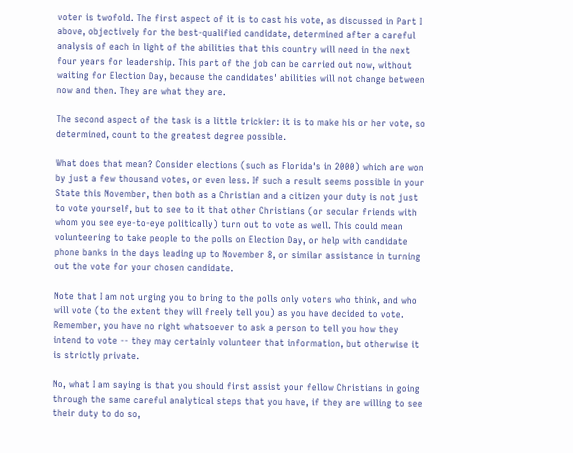voter is twofold. The first aspect of it is to cast his vote, as discussed in Part I above, objectively for the best-qualified candidate, determined after a careful analysis of each in light of the abilities that this country will need in the next four years for leadership. This part of the job can be carried out now, without waiting for Election Day, because the candidates' abilities will not change between now and then. They are what they are.

The second aspect of the task is a little trickier: it is to make his or her vote, so determined, count to the greatest degree possible.

What does that mean? Consider elections (such as Florida's in 2000) which are won by just a few thousand votes, or even less. If such a result seems possible in your State this November, then both as a Christian and a citizen your duty is not just to vote yourself, but to see to it that other Christians (or secular friends with whom you see eye-to-eye politically) turn out to vote as well. This could mean volunteering to take people to the polls on Election Day, or help with candidate phone banks in the days leading up to November 8, or similar assistance in turning out the vote for your chosen candidate.

Note that I am not urging you to bring to the polls only voters who think, and who will vote (to the extent they will freely tell you) as you have decided to vote. Remember, you have no right whatsoever to ask a person to tell you how they intend to vote -- they may certainly volunteer that information, but otherwise it is strictly private.

No, what I am saying is that you should first assist your fellow Christians in going through the same careful analytical steps that you have, if they are willing to see their duty to do so,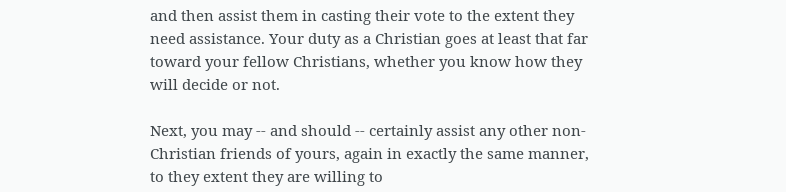and then assist them in casting their vote to the extent they need assistance. Your duty as a Christian goes at least that far toward your fellow Christians, whether you know how they will decide or not.

Next, you may -- and should -- certainly assist any other non-Christian friends of yours, again in exactly the same manner, to they extent they are willing to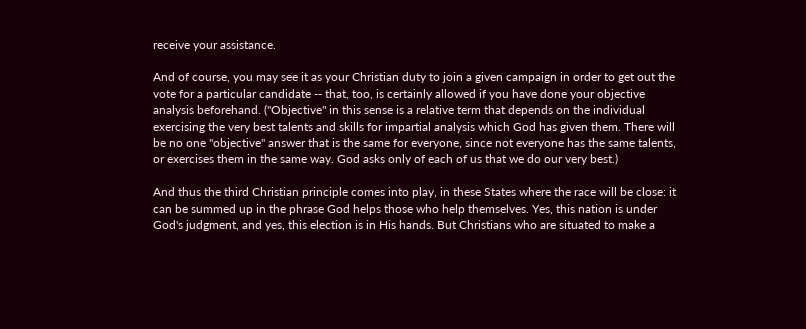receive your assistance.

And of course, you may see it as your Christian duty to join a given campaign in order to get out the vote for a particular candidate -- that, too, is certainly allowed if you have done your objective analysis beforehand. ("Objective" in this sense is a relative term that depends on the individual exercising the very best talents and skills for impartial analysis which God has given them. There will be no one "objective" answer that is the same for everyone, since not everyone has the same talents, or exercises them in the same way. God asks only of each of us that we do our very best.)

And thus the third Christian principle comes into play, in these States where the race will be close: it can be summed up in the phrase God helps those who help themselves. Yes, this nation is under God's judgment, and yes, this election is in His hands. But Christians who are situated to make a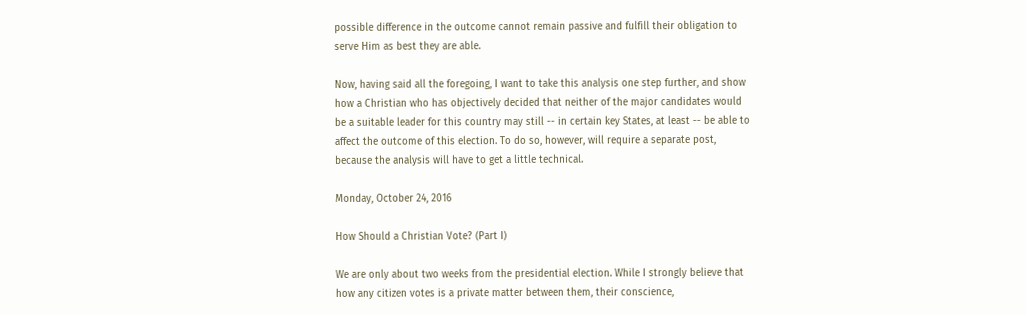possible difference in the outcome cannot remain passive and fulfill their obligation to serve Him as best they are able.

Now, having said all the foregoing, I want to take this analysis one step further, and show how a Christian who has objectively decided that neither of the major candidates would be a suitable leader for this country may still -- in certain key States, at least -- be able to affect the outcome of this election. To do so, however, will require a separate post, because the analysis will have to get a little technical.

Monday, October 24, 2016

How Should a Christian Vote? (Part I)

We are only about two weeks from the presidential election. While I strongly believe that how any citizen votes is a private matter between them, their conscience,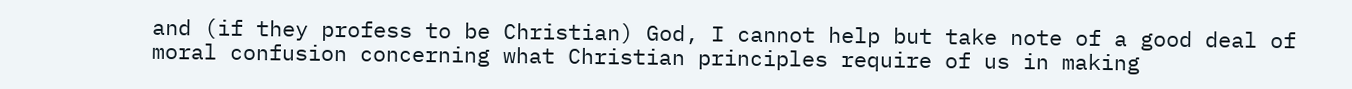and (if they profess to be Christian) God, I cannot help but take note of a good deal of moral confusion concerning what Christian principles require of us in making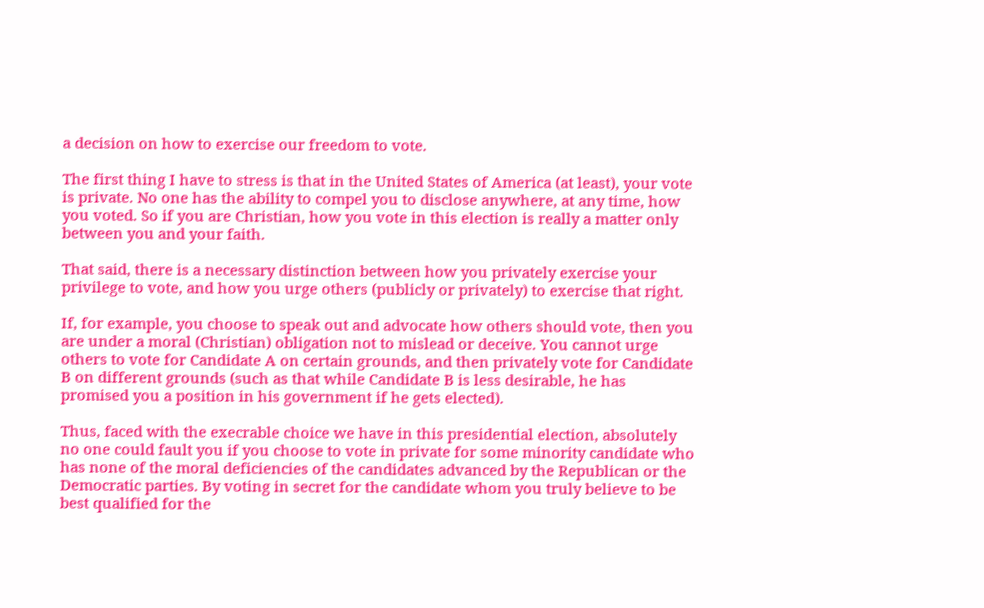a decision on how to exercise our freedom to vote.

The first thing I have to stress is that in the United States of America (at least), your vote is private. No one has the ability to compel you to disclose anywhere, at any time, how you voted. So if you are Christian, how you vote in this election is really a matter only between you and your faith.

That said, there is a necessary distinction between how you privately exercise your privilege to vote, and how you urge others (publicly or privately) to exercise that right.

If, for example, you choose to speak out and advocate how others should vote, then you are under a moral (Christian) obligation not to mislead or deceive. You cannot urge others to vote for Candidate A on certain grounds, and then privately vote for Candidate B on different grounds (such as that while Candidate B is less desirable, he has promised you a position in his government if he gets elected).

Thus, faced with the execrable choice we have in this presidential election, absolutely no one could fault you if you choose to vote in private for some minority candidate who has none of the moral deficiencies of the candidates advanced by the Republican or the Democratic parties. By voting in secret for the candidate whom you truly believe to be best qualified for the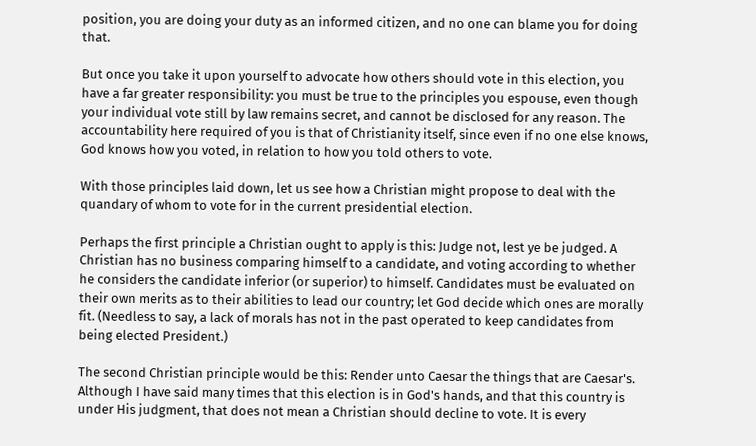position, you are doing your duty as an informed citizen, and no one can blame you for doing that.

But once you take it upon yourself to advocate how others should vote in this election, you have a far greater responsibility: you must be true to the principles you espouse, even though your individual vote still by law remains secret, and cannot be disclosed for any reason. The accountability here required of you is that of Christianity itself, since even if no one else knows, God knows how you voted, in relation to how you told others to vote.

With those principles laid down, let us see how a Christian might propose to deal with the quandary of whom to vote for in the current presidential election.

Perhaps the first principle a Christian ought to apply is this: Judge not, lest ye be judged. A Christian has no business comparing himself to a candidate, and voting according to whether he considers the candidate inferior (or superior) to himself. Candidates must be evaluated on their own merits as to their abilities to lead our country; let God decide which ones are morally fit. (Needless to say, a lack of morals has not in the past operated to keep candidates from being elected President.)

The second Christian principle would be this: Render unto Caesar the things that are Caesar's. Although I have said many times that this election is in God's hands, and that this country is under His judgment, that does not mean a Christian should decline to vote. It is every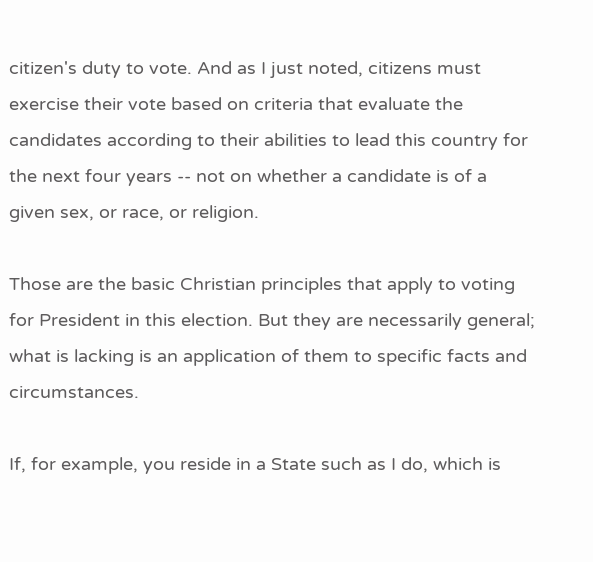citizen's duty to vote. And as I just noted, citizens must exercise their vote based on criteria that evaluate the candidates according to their abilities to lead this country for the next four years -- not on whether a candidate is of a given sex, or race, or religion.

Those are the basic Christian principles that apply to voting for President in this election. But they are necessarily general; what is lacking is an application of them to specific facts and circumstances.

If, for example, you reside in a State such as I do, which is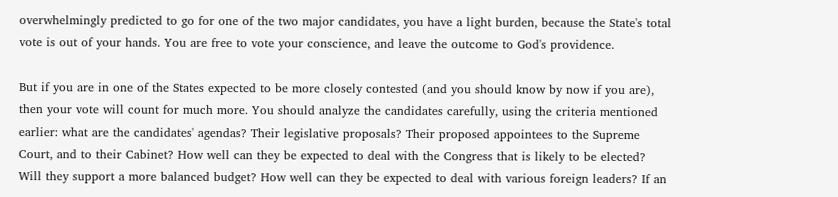overwhelmingly predicted to go for one of the two major candidates, you have a light burden, because the State's total vote is out of your hands. You are free to vote your conscience, and leave the outcome to God's providence.

But if you are in one of the States expected to be more closely contested (and you should know by now if you are), then your vote will count for much more. You should analyze the candidates carefully, using the criteria mentioned earlier: what are the candidates' agendas? Their legislative proposals? Their proposed appointees to the Supreme Court, and to their Cabinet? How well can they be expected to deal with the Congress that is likely to be elected? Will they support a more balanced budget? How well can they be expected to deal with various foreign leaders? If an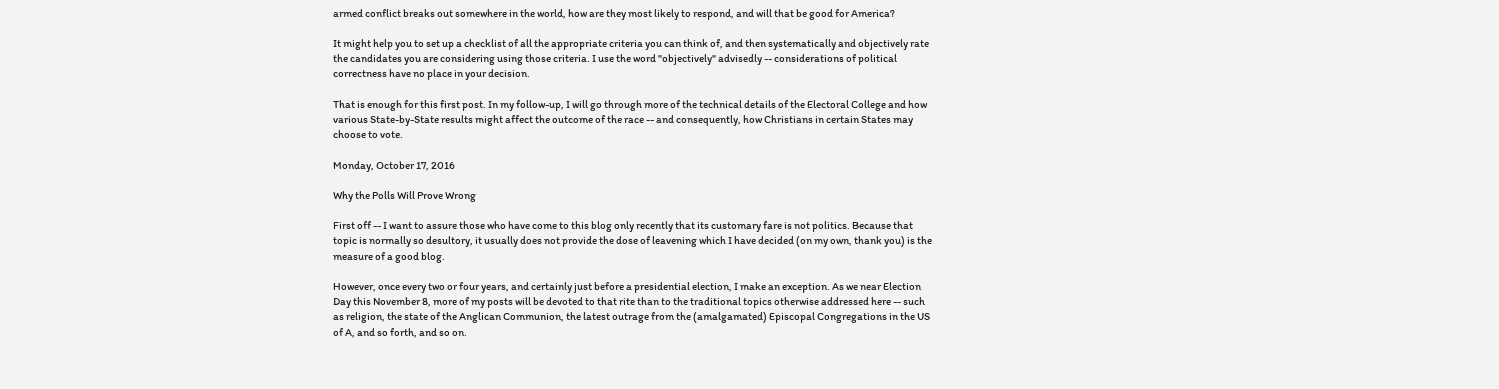armed conflict breaks out somewhere in the world, how are they most likely to respond, and will that be good for America?

It might help you to set up a checklist of all the appropriate criteria you can think of, and then systematically and objectively rate the candidates you are considering using those criteria. I use the word "objectively" advisedly -- considerations of political correctness have no place in your decision.

That is enough for this first post. In my follow-up, I will go through more of the technical details of the Electoral College and how various State-by-State results might affect the outcome of the race -- and consequently, how Christians in certain States may choose to vote.

Monday, October 17, 2016

Why the Polls Will Prove Wrong

First off -- I want to assure those who have come to this blog only recently that its customary fare is not politics. Because that topic is normally so desultory, it usually does not provide the dose of leavening which I have decided (on my own, thank you) is the measure of a good blog.

However, once every two or four years, and certainly just before a presidential election, I make an exception. As we near Election Day this November 8, more of my posts will be devoted to that rite than to the traditional topics otherwise addressed here -- such as religion, the state of the Anglican Communion, the latest outrage from the (amalgamated) Episcopal Congregations in the US of A, and so forth, and so on.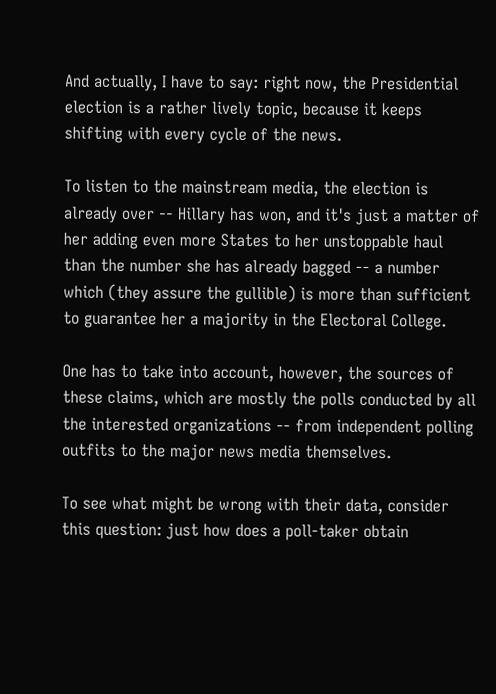And actually, I have to say: right now, the Presidential election is a rather lively topic, because it keeps shifting with every cycle of the news.

To listen to the mainstream media, the election is already over -- Hillary has won, and it's just a matter of her adding even more States to her unstoppable haul than the number she has already bagged -- a number which (they assure the gullible) is more than sufficient to guarantee her a majority in the Electoral College.

One has to take into account, however, the sources of these claims, which are mostly the polls conducted by all the interested organizations -- from independent polling outfits to the major news media themselves.

To see what might be wrong with their data, consider this question: just how does a poll-taker obtain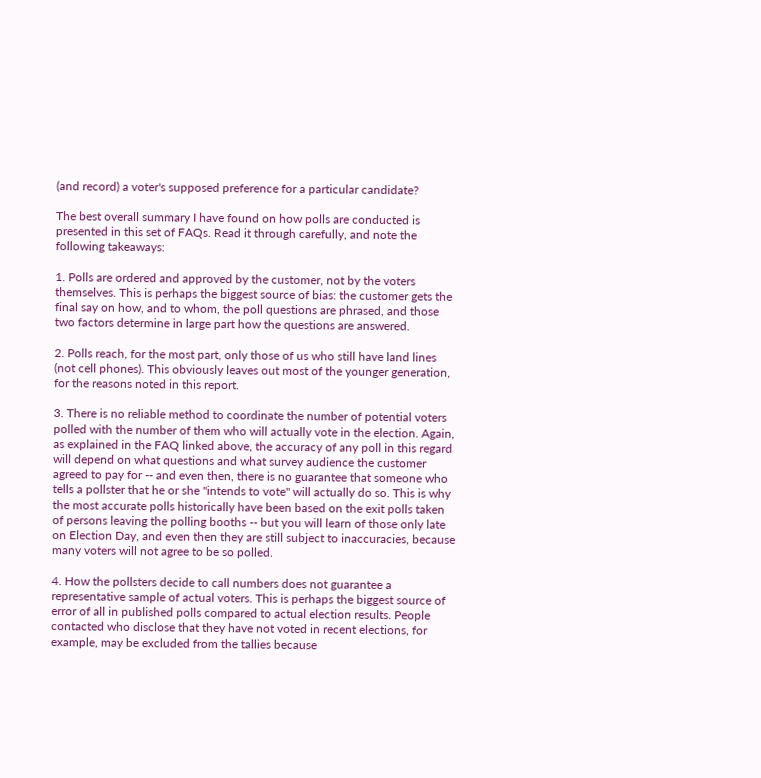(and record) a voter's supposed preference for a particular candidate?

The best overall summary I have found on how polls are conducted is presented in this set of FAQs. Read it through carefully, and note the following takeaways:

1. Polls are ordered and approved by the customer, not by the voters themselves. This is perhaps the biggest source of bias: the customer gets the final say on how, and to whom, the poll questions are phrased, and those two factors determine in large part how the questions are answered.

2. Polls reach, for the most part, only those of us who still have land lines (not cell phones). This obviously leaves out most of the younger generation, for the reasons noted in this report.

3. There is no reliable method to coordinate the number of potential voters polled with the number of them who will actually vote in the election. Again, as explained in the FAQ linked above, the accuracy of any poll in this regard will depend on what questions and what survey audience the customer agreed to pay for -- and even then, there is no guarantee that someone who tells a pollster that he or she "intends to vote" will actually do so. This is why the most accurate polls historically have been based on the exit polls taken of persons leaving the polling booths -- but you will learn of those only late on Election Day, and even then they are still subject to inaccuracies, because many voters will not agree to be so polled.

4. How the pollsters decide to call numbers does not guarantee a representative sample of actual voters. This is perhaps the biggest source of error of all in published polls compared to actual election results. People contacted who disclose that they have not voted in recent elections, for example, may be excluded from the tallies because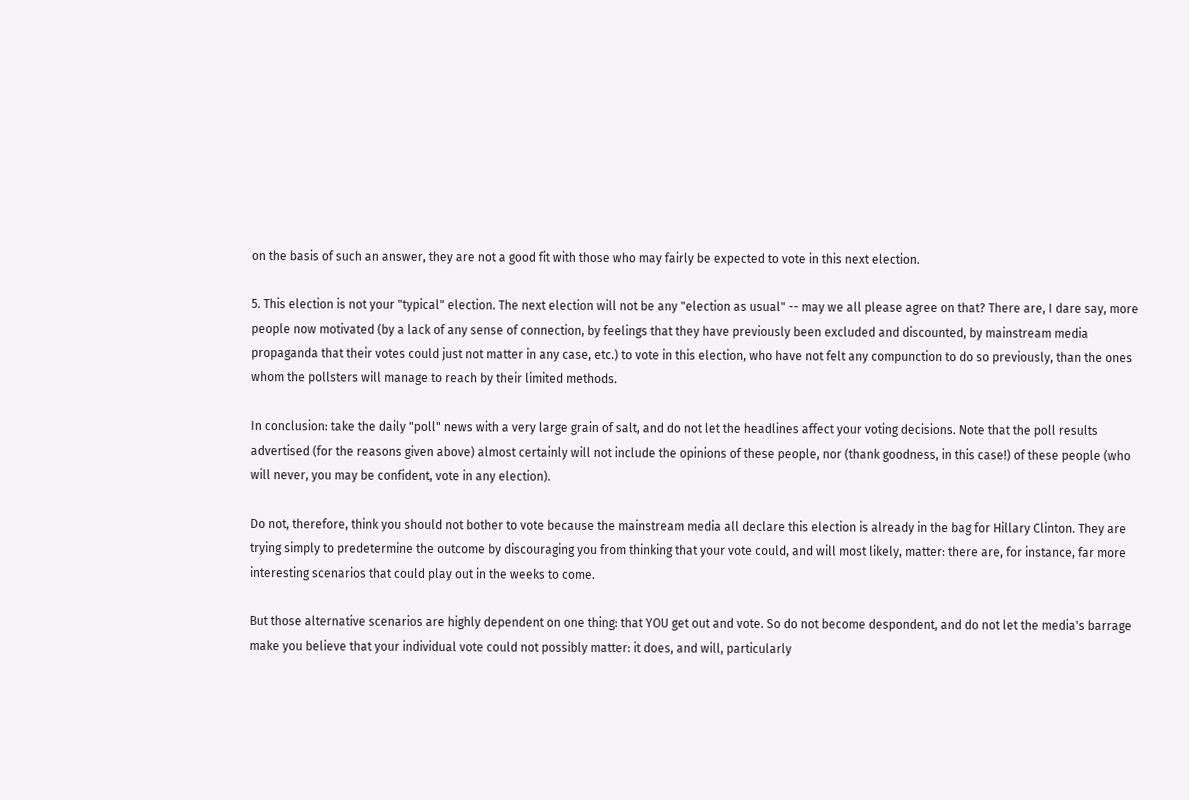on the basis of such an answer, they are not a good fit with those who may fairly be expected to vote in this next election.

5. This election is not your "typical" election. The next election will not be any "election as usual" -- may we all please agree on that? There are, I dare say, more people now motivated (by a lack of any sense of connection, by feelings that they have previously been excluded and discounted, by mainstream media propaganda that their votes could just not matter in any case, etc.) to vote in this election, who have not felt any compunction to do so previously, than the ones whom the pollsters will manage to reach by their limited methods.

In conclusion: take the daily "poll" news with a very large grain of salt, and do not let the headlines affect your voting decisions. Note that the poll results advertised (for the reasons given above) almost certainly will not include the opinions of these people, nor (thank goodness, in this case!) of these people (who will never, you may be confident, vote in any election).

Do not, therefore, think you should not bother to vote because the mainstream media all declare this election is already in the bag for Hillary Clinton. They are trying simply to predetermine the outcome by discouraging you from thinking that your vote could, and will most likely, matter: there are, for instance, far more interesting scenarios that could play out in the weeks to come.

But those alternative scenarios are highly dependent on one thing: that YOU get out and vote. So do not become despondent, and do not let the media's barrage make you believe that your individual vote could not possibly matter: it does, and will, particularly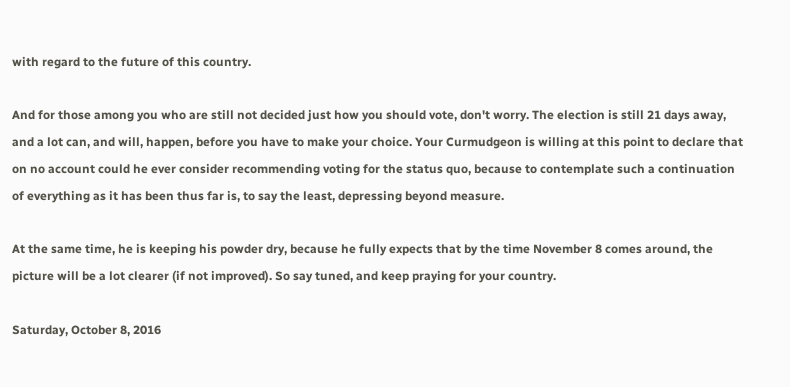with regard to the future of this country.

And for those among you who are still not decided just how you should vote, don't worry. The election is still 21 days away, and a lot can, and will, happen, before you have to make your choice. Your Curmudgeon is willing at this point to declare that on no account could he ever consider recommending voting for the status quo, because to contemplate such a continuation of everything as it has been thus far is, to say the least, depressing beyond measure.

At the same time, he is keeping his powder dry, because he fully expects that by the time November 8 comes around, the picture will be a lot clearer (if not improved). So say tuned, and keep praying for your country.

Saturday, October 8, 2016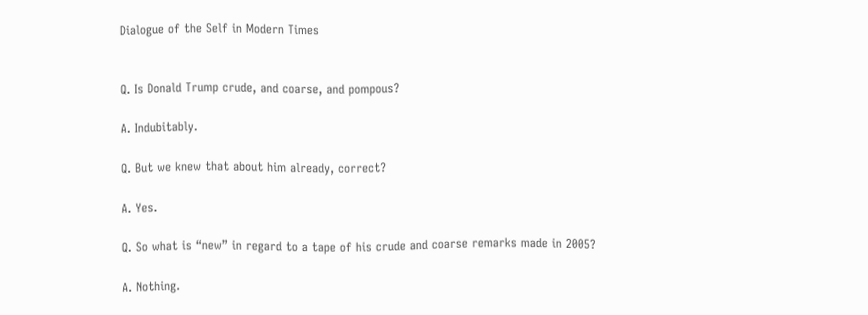Dialogue of the Self in Modern Times


Q. Is Donald Trump crude, and coarse, and pompous?

A. Indubitably.

Q. But we knew that about him already, correct?

A. Yes.

Q. So what is “new” in regard to a tape of his crude and coarse remarks made in 2005?

A. Nothing.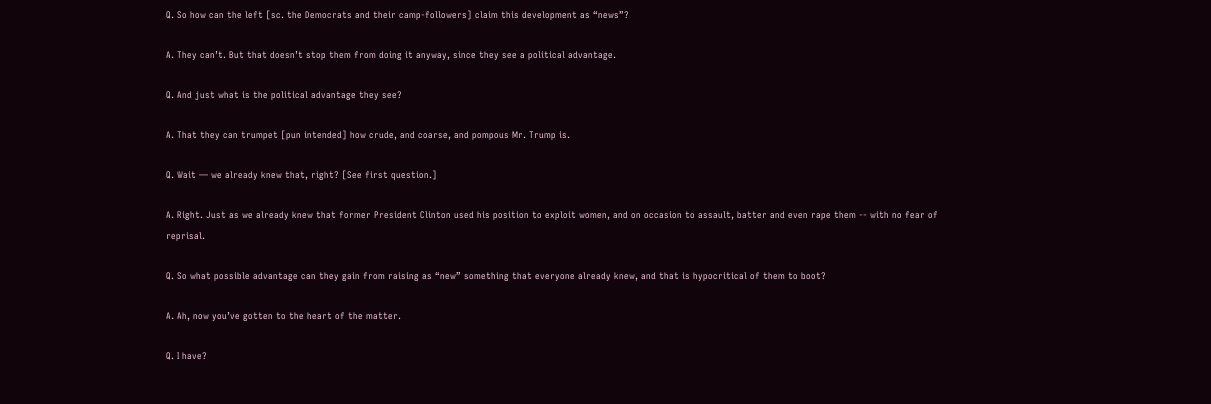Q. So how can the left [sc. the Democrats and their camp-followers] claim this development as “news”?

A. They can’t. But that doesn’t stop them from doing it anyway, since they see a political advantage.

Q. And just what is the political advantage they see?

A. That they can trumpet [pun intended] how crude, and coarse, and pompous Mr. Trump is.

Q. Wait — we already knew that, right? [See first question.]

A. Right. Just as we already knew that former President Clinton used his position to exploit women, and on occasion to assault, batter and even rape them -- with no fear of reprisal.

Q. So what possible advantage can they gain from raising as “new” something that everyone already knew, and that is hypocritical of them to boot?

A. Ah, now you’ve gotten to the heart of the matter.

Q. I have?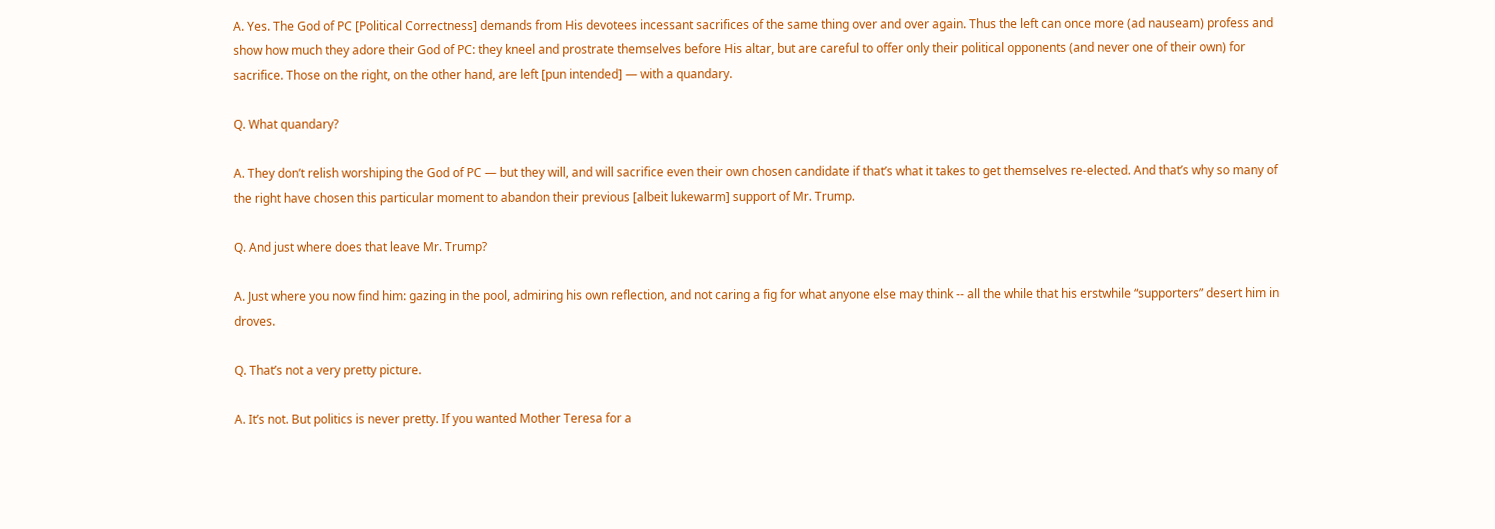A. Yes. The God of PC [Political Correctness] demands from His devotees incessant sacrifices of the same thing over and over again. Thus the left can once more (ad nauseam) profess and show how much they adore their God of PC: they kneel and prostrate themselves before His altar, but are careful to offer only their political opponents (and never one of their own) for sacrifice. Those on the right, on the other hand, are left [pun intended] — with a quandary.

Q. What quandary?

A. They don’t relish worshiping the God of PC — but they will, and will sacrifice even their own chosen candidate if that’s what it takes to get themselves re-elected. And that’s why so many of the right have chosen this particular moment to abandon their previous [albeit lukewarm] support of Mr. Trump.

Q. And just where does that leave Mr. Trump?

A. Just where you now find him: gazing in the pool, admiring his own reflection, and not caring a fig for what anyone else may think -- all the while that his erstwhile “supporters” desert him in droves.

Q. That’s not a very pretty picture.

A. It’s not. But politics is never pretty. If you wanted Mother Teresa for a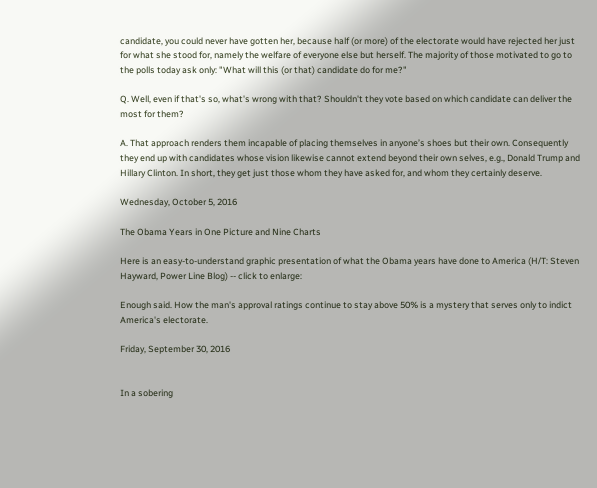candidate, you could never have gotten her, because half (or more) of the electorate would have rejected her just for what she stood for, namely the welfare of everyone else but herself. The majority of those motivated to go to the polls today ask only: "What will this (or that) candidate do for me?"

Q. Well, even if that's so, what's wrong with that? Shouldn't they vote based on which candidate can deliver the most for them?

A. That approach renders them incapable of placing themselves in anyone’s shoes but their own. Consequently they end up with candidates whose vision likewise cannot extend beyond their own selves, e.g., Donald Trump and Hillary Clinton. In short, they get just those whom they have asked for, and whom they certainly deserve.

Wednesday, October 5, 2016

The Obama Years in One Picture and Nine Charts

Here is an easy-to-understand graphic presentation of what the Obama years have done to America (H/T: Steven Hayward, Power Line Blog) -- click to enlarge:

Enough said. How the man's approval ratings continue to stay above 50% is a mystery that serves only to indict America's electorate.

Friday, September 30, 2016


In a sobering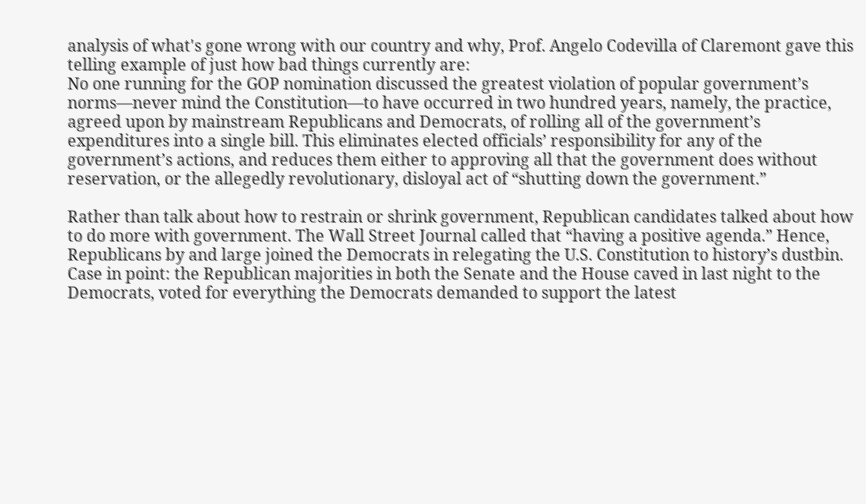analysis of what's gone wrong with our country and why, Prof. Angelo Codevilla of Claremont gave this telling example of just how bad things currently are:
No one running for the GOP nomination discussed the greatest violation of popular government’s norms—never mind the Constitution—to have occurred in two hundred years, namely, the practice, agreed upon by mainstream Republicans and Democrats, of rolling all of the government’s expenditures into a single bill. This eliminates elected officials’ responsibility for any of the government’s actions, and reduces them either to approving all that the government does without reservation, or the allegedly revolutionary, disloyal act of “shutting down the government.”

Rather than talk about how to restrain or shrink government, Republican candidates talked about how to do more with government. The Wall Street Journal called that “having a positive agenda.” Hence, Republicans by and large joined the Democrats in relegating the U.S. Constitution to history’s dustbin.
Case in point: the Republican majorities in both the Senate and the House caved in last night to the Democrats, voted for everything the Democrats demanded to support the latest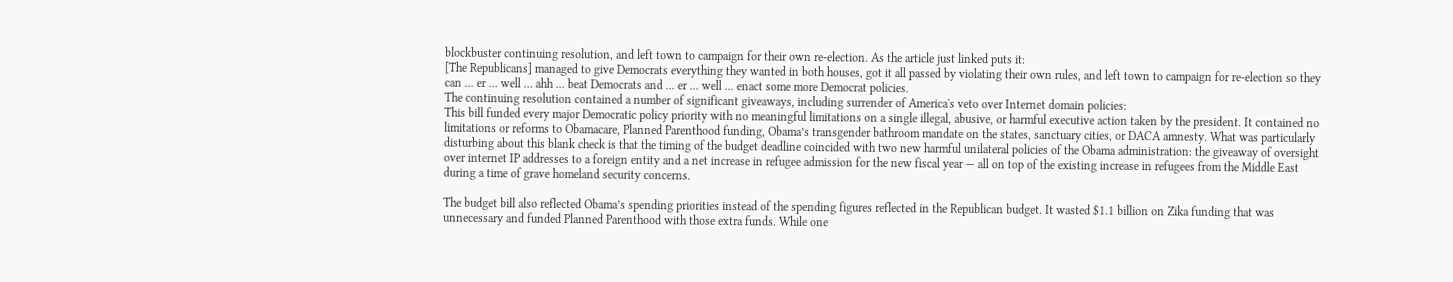blockbuster continuing resolution, and left town to campaign for their own re-election. As the article just linked puts it:
[The Republicans] managed to give Democrats everything they wanted in both houses, got it all passed by violating their own rules, and left town to campaign for re-election so they can ... er … well … ahh ... beat Democrats and ... er ... well ... enact some more Democrat policies.
The continuing resolution contained a number of significant giveaways, including surrender of America's veto over Internet domain policies:
This bill funded every major Democratic policy priority with no meaningful limitations on a single illegal, abusive, or harmful executive action taken by the president. It contained no limitations or reforms to Obamacare, Planned Parenthood funding, Obama’s transgender bathroom mandate on the states, sanctuary cities, or DACA amnesty. What was particularly disturbing about this blank check is that the timing of the budget deadline coincided with two new harmful unilateral policies of the Obama administration: the giveaway of oversight over internet IP addresses to a foreign entity and a net increase in refugee admission for the new fiscal year — all on top of the existing increase in refugees from the Middle East during a time of grave homeland security concerns.

The budget bill also reflected Obama’s spending priorities instead of the spending figures reflected in the Republican budget. It wasted $1.1 billion on Zika funding that was unnecessary and funded Planned Parenthood with those extra funds. While one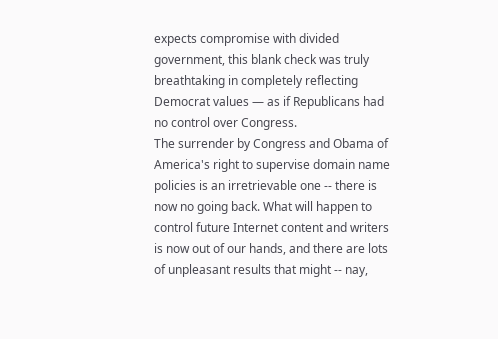expects compromise with divided government, this blank check was truly breathtaking in completely reflecting Democrat values — as if Republicans had no control over Congress.
The surrender by Congress and Obama of America's right to supervise domain name policies is an irretrievable one -- there is now no going back. What will happen to control future Internet content and writers is now out of our hands, and there are lots of unpleasant results that might -- nay,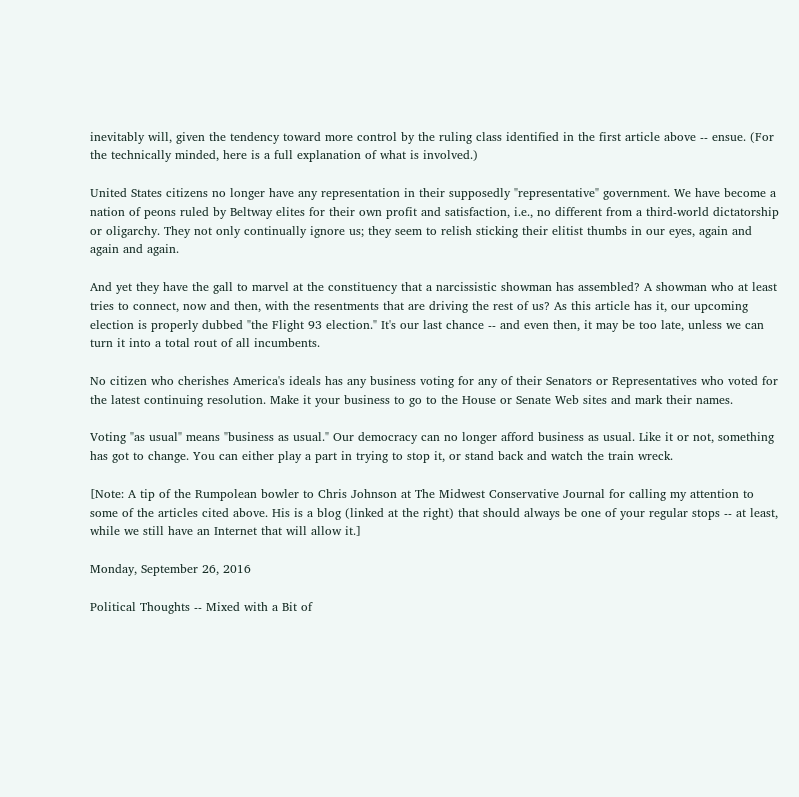inevitably will, given the tendency toward more control by the ruling class identified in the first article above -- ensue. (For the technically minded, here is a full explanation of what is involved.)

United States citizens no longer have any representation in their supposedly "representative" government. We have become a nation of peons ruled by Beltway elites for their own profit and satisfaction, i.e., no different from a third-world dictatorship or oligarchy. They not only continually ignore us; they seem to relish sticking their elitist thumbs in our eyes, again and again and again.

And yet they have the gall to marvel at the constituency that a narcissistic showman has assembled? A showman who at least tries to connect, now and then, with the resentments that are driving the rest of us? As this article has it, our upcoming election is properly dubbed "the Flight 93 election." It's our last chance -- and even then, it may be too late, unless we can turn it into a total rout of all incumbents.

No citizen who cherishes America's ideals has any business voting for any of their Senators or Representatives who voted for the latest continuing resolution. Make it your business to go to the House or Senate Web sites and mark their names.

Voting "as usual" means "business as usual." Our democracy can no longer afford business as usual. Like it or not, something has got to change. You can either play a part in trying to stop it, or stand back and watch the train wreck.

[Note: A tip of the Rumpolean bowler to Chris Johnson at The Midwest Conservative Journal for calling my attention to some of the articles cited above. His is a blog (linked at the right) that should always be one of your regular stops -- at least, while we still have an Internet that will allow it.]

Monday, September 26, 2016

Political Thoughts -- Mixed with a Bit of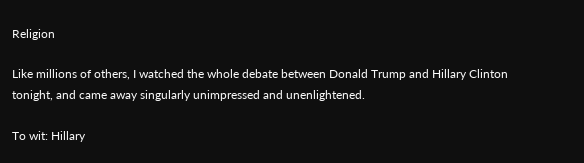Religion

Like millions of others, I watched the whole debate between Donald Trump and Hillary Clinton tonight, and came away singularly unimpressed and unenlightened.

To wit: Hillary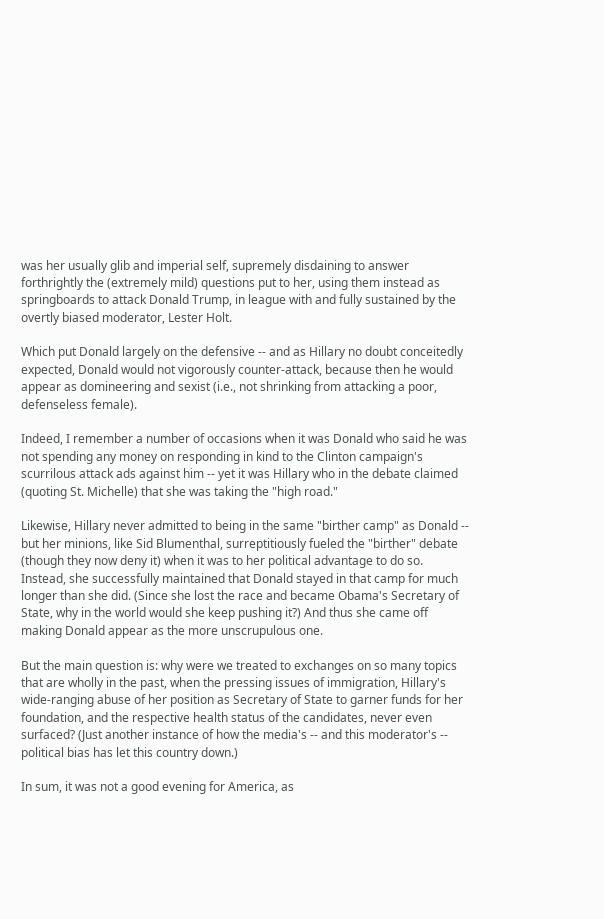was her usually glib and imperial self, supremely disdaining to answer forthrightly the (extremely mild) questions put to her, using them instead as springboards to attack Donald Trump, in league with and fully sustained by the overtly biased moderator, Lester Holt.

Which put Donald largely on the defensive -- and as Hillary no doubt conceitedly expected, Donald would not vigorously counter-attack, because then he would appear as domineering and sexist (i.e., not shrinking from attacking a poor, defenseless female).

Indeed, I remember a number of occasions when it was Donald who said he was not spending any money on responding in kind to the Clinton campaign's scurrilous attack ads against him -- yet it was Hillary who in the debate claimed (quoting St. Michelle) that she was taking the "high road."

Likewise, Hillary never admitted to being in the same "birther camp" as Donald -- but her minions, like Sid Blumenthal, surreptitiously fueled the "birther" debate (though they now deny it) when it was to her political advantage to do so. Instead, she successfully maintained that Donald stayed in that camp for much longer than she did. (Since she lost the race and became Obama's Secretary of State, why in the world would she keep pushing it?) And thus she came off making Donald appear as the more unscrupulous one.

But the main question is: why were we treated to exchanges on so many topics that are wholly in the past, when the pressing issues of immigration, Hillary's wide-ranging abuse of her position as Secretary of State to garner funds for her foundation, and the respective health status of the candidates, never even surfaced? (Just another instance of how the media's -- and this moderator's -- political bias has let this country down.)

In sum, it was not a good evening for America, as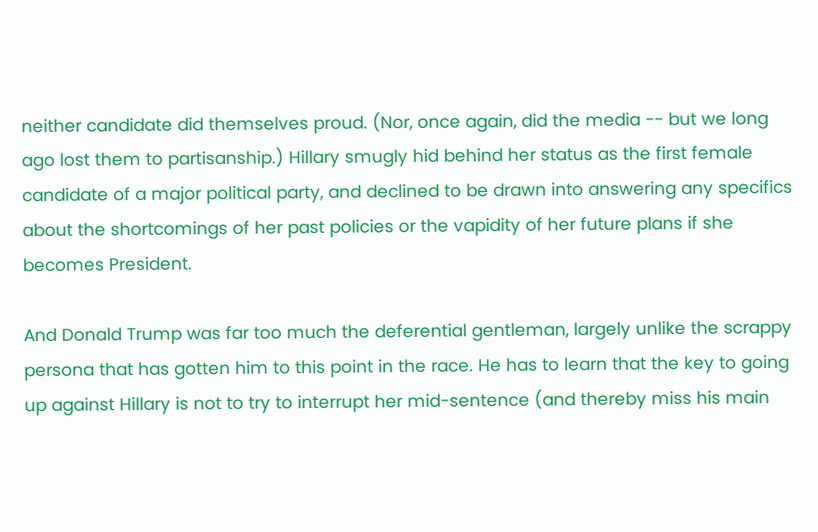neither candidate did themselves proud. (Nor, once again, did the media -- but we long ago lost them to partisanship.) Hillary smugly hid behind her status as the first female candidate of a major political party, and declined to be drawn into answering any specifics about the shortcomings of her past policies or the vapidity of her future plans if she becomes President.

And Donald Trump was far too much the deferential gentleman, largely unlike the scrappy persona that has gotten him to this point in the race. He has to learn that the key to going up against Hillary is not to try to interrupt her mid-sentence (and thereby miss his main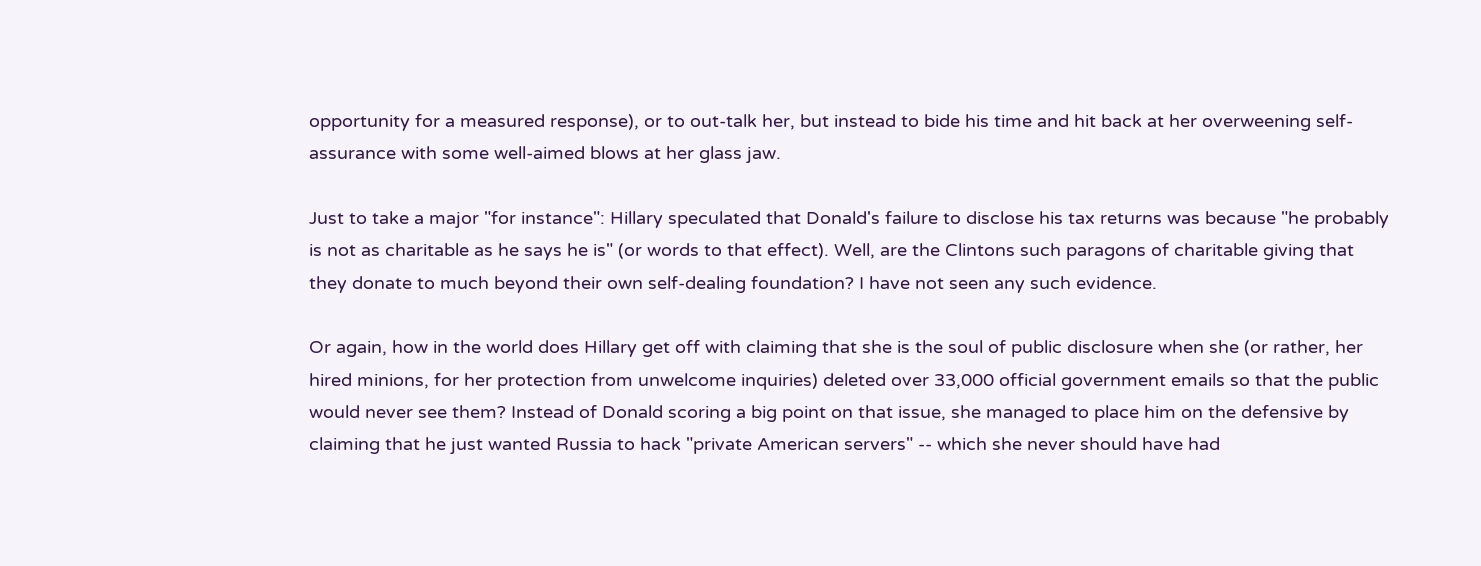opportunity for a measured response), or to out-talk her, but instead to bide his time and hit back at her overweening self-assurance with some well-aimed blows at her glass jaw.

Just to take a major "for instance": Hillary speculated that Donald's failure to disclose his tax returns was because "he probably is not as charitable as he says he is" (or words to that effect). Well, are the Clintons such paragons of charitable giving that they donate to much beyond their own self-dealing foundation? I have not seen any such evidence.

Or again, how in the world does Hillary get off with claiming that she is the soul of public disclosure when she (or rather, her hired minions, for her protection from unwelcome inquiries) deleted over 33,000 official government emails so that the public would never see them? Instead of Donald scoring a big point on that issue, she managed to place him on the defensive by claiming that he just wanted Russia to hack "private American servers" -- which she never should have had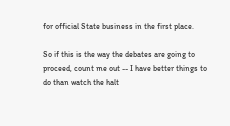for official State business in the first place.

So if this is the way the debates are going to proceed, count me out -- I have better things to do than watch the halt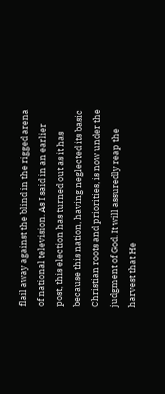flail away against the blind in the rigged arena of national television. As I said in an earlier post, this election has turned out as it has because this nation, having neglected its basic Christian roots and priorities, is now under the judgment of God. It will assuredly reap the harvest that He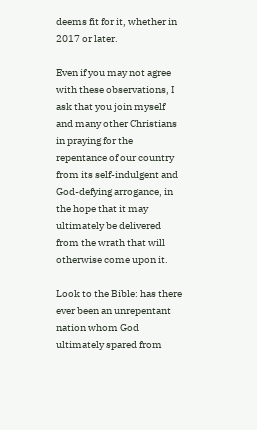deems fit for it, whether in 2017 or later.

Even if you may not agree with these observations, I ask that you join myself and many other Christians in praying for the repentance of our country from its self-indulgent and God-defying arrogance, in the hope that it may ultimately be delivered from the wrath that will otherwise come upon it.

Look to the Bible: has there ever been an unrepentant nation whom God ultimately spared from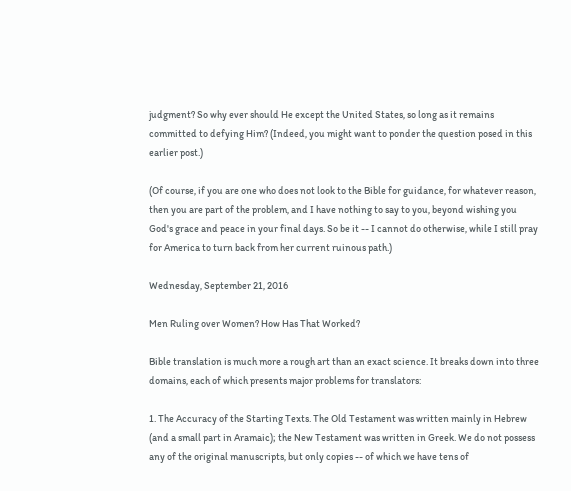judgment? So why ever should He except the United States, so long as it remains committed to defying Him? (Indeed, you might want to ponder the question posed in this earlier post.)

(Of course, if you are one who does not look to the Bible for guidance, for whatever reason, then you are part of the problem, and I have nothing to say to you, beyond wishing you God's grace and peace in your final days. So be it -- I cannot do otherwise, while I still pray for America to turn back from her current ruinous path.)

Wednesday, September 21, 2016

Men Ruling over Women? How Has That Worked?

Bible translation is much more a rough art than an exact science. It breaks down into three domains, each of which presents major problems for translators:

1. The Accuracy of the Starting Texts. The Old Testament was written mainly in Hebrew (and a small part in Aramaic); the New Testament was written in Greek. We do not possess any of the original manuscripts, but only copies -- of which we have tens of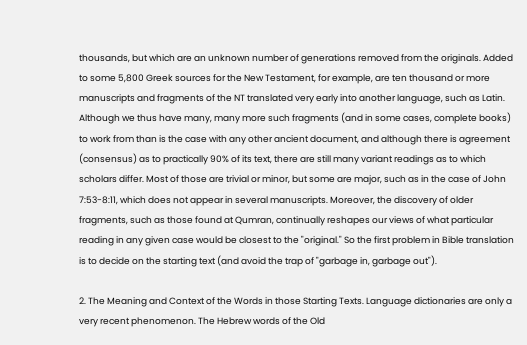thousands, but which are an unknown number of generations removed from the originals. Added to some 5,800 Greek sources for the New Testament, for example, are ten thousand or more manuscripts and fragments of the NT translated very early into another language, such as Latin. Although we thus have many, many more such fragments (and in some cases, complete books) to work from than is the case with any other ancient document, and although there is agreement (consensus) as to practically 90% of its text, there are still many variant readings as to which scholars differ. Most of those are trivial or minor, but some are major, such as in the case of John 7:53-8:11, which does not appear in several manuscripts. Moreover, the discovery of older fragments, such as those found at Qumran, continually reshapes our views of what particular reading in any given case would be closest to the "original." So the first problem in Bible translation is to decide on the starting text (and avoid the trap of "garbage in, garbage out").

2. The Meaning and Context of the Words in those Starting Texts. Language dictionaries are only a very recent phenomenon. The Hebrew words of the Old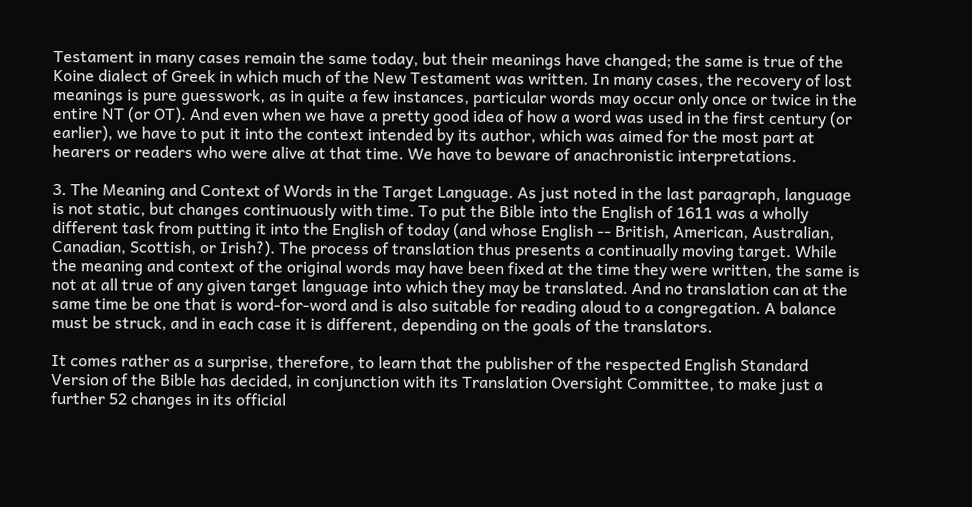Testament in many cases remain the same today, but their meanings have changed; the same is true of the Koine dialect of Greek in which much of the New Testament was written. In many cases, the recovery of lost meanings is pure guesswork, as in quite a few instances, particular words may occur only once or twice in the entire NT (or OT). And even when we have a pretty good idea of how a word was used in the first century (or earlier), we have to put it into the context intended by its author, which was aimed for the most part at hearers or readers who were alive at that time. We have to beware of anachronistic interpretations.

3. The Meaning and Context of Words in the Target Language. As just noted in the last paragraph, language is not static, but changes continuously with time. To put the Bible into the English of 1611 was a wholly different task from putting it into the English of today (and whose English -- British, American, Australian, Canadian, Scottish, or Irish?). The process of translation thus presents a continually moving target. While the meaning and context of the original words may have been fixed at the time they were written, the same is not at all true of any given target language into which they may be translated. And no translation can at the same time be one that is word-for-word and is also suitable for reading aloud to a congregation. A balance must be struck, and in each case it is different, depending on the goals of the translators.

It comes rather as a surprise, therefore, to learn that the publisher of the respected English Standard Version of the Bible has decided, in conjunction with its Translation Oversight Committee, to make just a further 52 changes in its official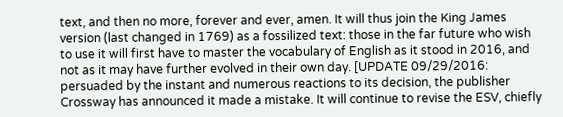text, and then no more, forever and ever, amen. It will thus join the King James version (last changed in 1769) as a fossilized text: those in the far future who wish to use it will first have to master the vocabulary of English as it stood in 2016, and not as it may have further evolved in their own day. [UPDATE 09/29/2016: persuaded by the instant and numerous reactions to its decision, the publisher Crossway has announced it made a mistake. It will continue to revise the ESV, chiefly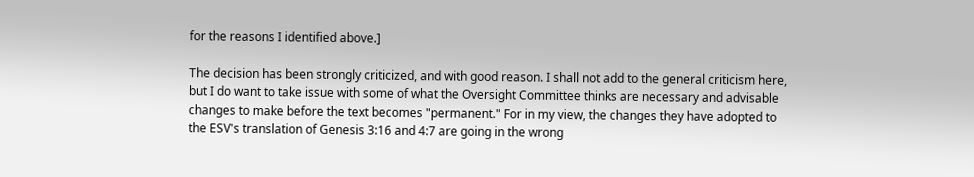for the reasons I identified above.]

The decision has been strongly criticized, and with good reason. I shall not add to the general criticism here, but I do want to take issue with some of what the Oversight Committee thinks are necessary and advisable changes to make before the text becomes "permanent." For in my view, the changes they have adopted to the ESV's translation of Genesis 3:16 and 4:7 are going in the wrong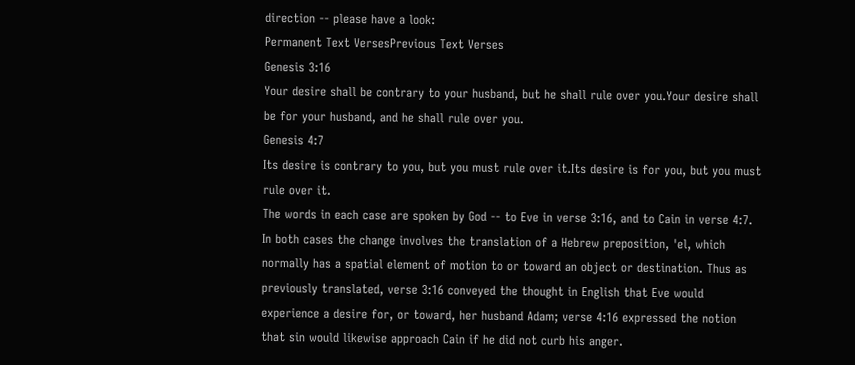direction -- please have a look:
Permanent Text VersesPrevious Text Verses
Genesis 3:16
Your desire shall be contrary to your husband, but he shall rule over you.Your desire shall be for your husband, and he shall rule over you.
Genesis 4:7
Its desire is contrary to you, but you must rule over it.Its desire is for you, but you must rule over it.
The words in each case are spoken by God -- to Eve in verse 3:16, and to Cain in verse 4:7. In both cases the change involves the translation of a Hebrew preposition, 'el, which normally has a spatial element of motion to or toward an object or destination. Thus as previously translated, verse 3:16 conveyed the thought in English that Eve would experience a desire for, or toward, her husband Adam; verse 4:16 expressed the notion that sin would likewise approach Cain if he did not curb his anger.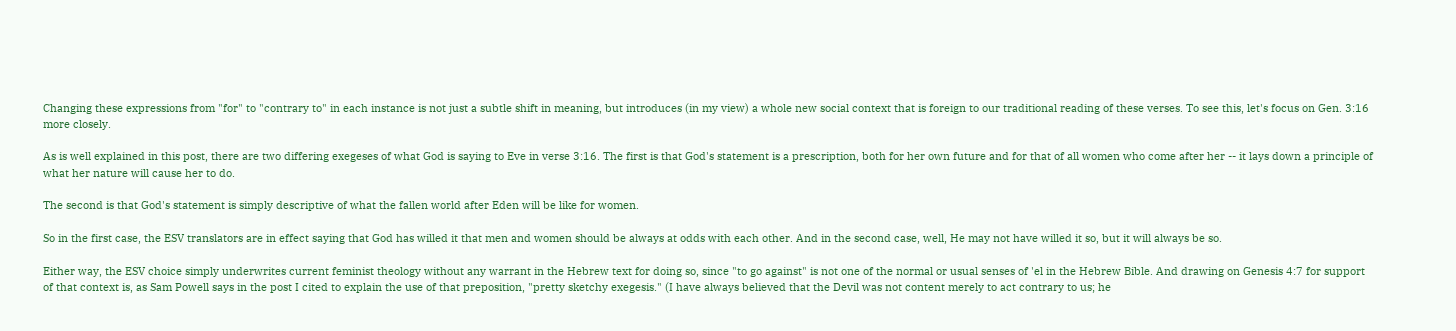Changing these expressions from "for" to "contrary to" in each instance is not just a subtle shift in meaning, but introduces (in my view) a whole new social context that is foreign to our traditional reading of these verses. To see this, let's focus on Gen. 3:16 more closely.

As is well explained in this post, there are two differing exegeses of what God is saying to Eve in verse 3:16. The first is that God's statement is a prescription, both for her own future and for that of all women who come after her -- it lays down a principle of what her nature will cause her to do.

The second is that God's statement is simply descriptive of what the fallen world after Eden will be like for women.

So in the first case, the ESV translators are in effect saying that God has willed it that men and women should be always at odds with each other. And in the second case, well, He may not have willed it so, but it will always be so.

Either way, the ESV choice simply underwrites current feminist theology without any warrant in the Hebrew text for doing so, since "to go against" is not one of the normal or usual senses of 'el in the Hebrew Bible. And drawing on Genesis 4:7 for support of that context is, as Sam Powell says in the post I cited to explain the use of that preposition, "pretty sketchy exegesis." (I have always believed that the Devil was not content merely to act contrary to us; he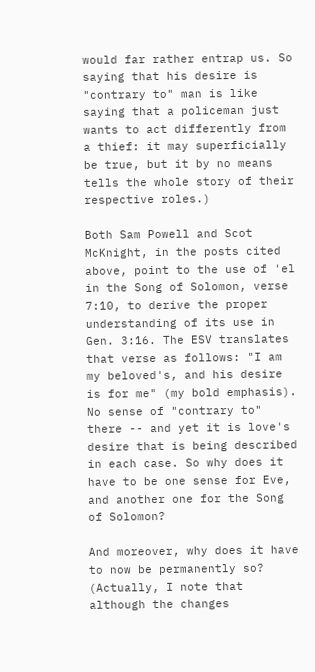would far rather entrap us. So saying that his desire is "contrary to" man is like saying that a policeman just wants to act differently from a thief: it may superficially be true, but it by no means tells the whole story of their respective roles.)

Both Sam Powell and Scot McKnight, in the posts cited above, point to the use of 'el in the Song of Solomon, verse 7:10, to derive the proper understanding of its use in Gen. 3:16. The ESV translates that verse as follows: "I am my beloved's, and his desire is for me" (my bold emphasis). No sense of "contrary to" there -- and yet it is love's desire that is being described in each case. So why does it have to be one sense for Eve, and another one for the Song of Solomon?

And moreover, why does it have to now be permanently so? (Actually, I note that although the changes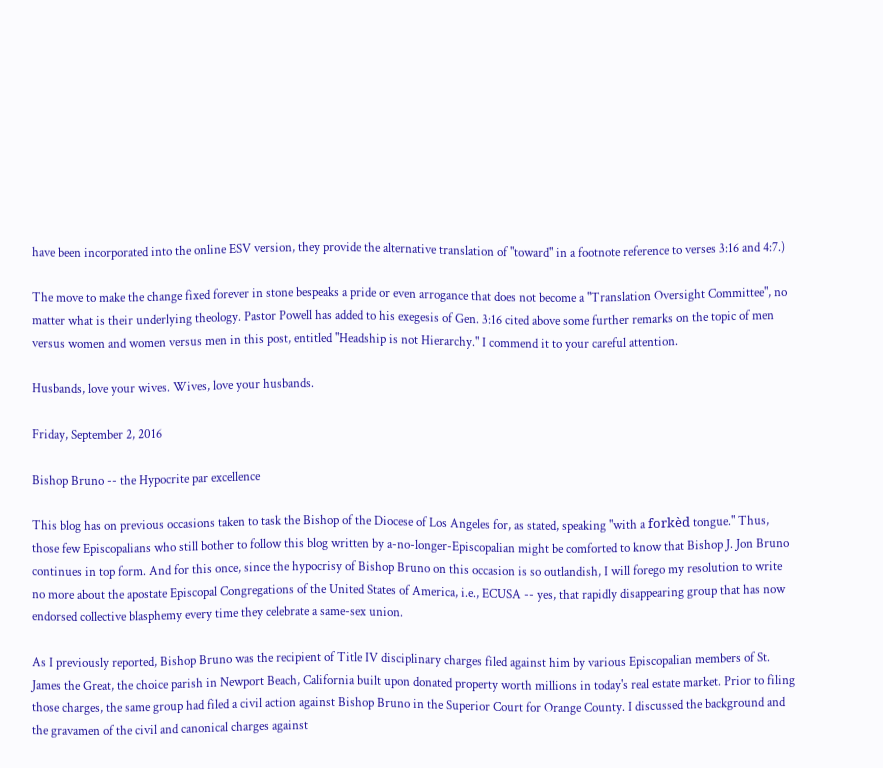have been incorporated into the online ESV version, they provide the alternative translation of "toward" in a footnote reference to verses 3:16 and 4:7.)

The move to make the change fixed forever in stone bespeaks a pride or even arrogance that does not become a "Translation Oversight Committee", no matter what is their underlying theology. Pastor Powell has added to his exegesis of Gen. 3:16 cited above some further remarks on the topic of men versus women and women versus men in this post, entitled "Headship is not Hierarchy." I commend it to your careful attention.

Husbands, love your wives. Wives, love your husbands.

Friday, September 2, 2016

Bishop Bruno -- the Hypocrite par excellence

This blog has on previous occasions taken to task the Bishop of the Diocese of Los Angeles for, as stated, speaking "with a forkèd tongue." Thus, those few Episcopalians who still bother to follow this blog written by a-no-longer-Episcopalian might be comforted to know that Bishop J. Jon Bruno continues in top form. And for this once, since the hypocrisy of Bishop Bruno on this occasion is so outlandish, I will forego my resolution to write no more about the apostate Episcopal Congregations of the United States of America, i.e., ECUSA -- yes, that rapidly disappearing group that has now endorsed collective blasphemy every time they celebrate a same-sex union.

As I previously reported, Bishop Bruno was the recipient of Title IV disciplinary charges filed against him by various Episcopalian members of St. James the Great, the choice parish in Newport Beach, California built upon donated property worth millions in today's real estate market. Prior to filing those charges, the same group had filed a civil action against Bishop Bruno in the Superior Court for Orange County. I discussed the background and the gravamen of the civil and canonical charges against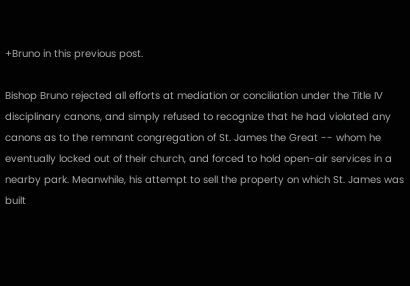+Bruno in this previous post.

Bishop Bruno rejected all efforts at mediation or conciliation under the Title IV disciplinary canons, and simply refused to recognize that he had violated any canons as to the remnant congregation of St. James the Great -- whom he eventually locked out of their church, and forced to hold open-air services in a nearby park. Meanwhile, his attempt to sell the property on which St. James was built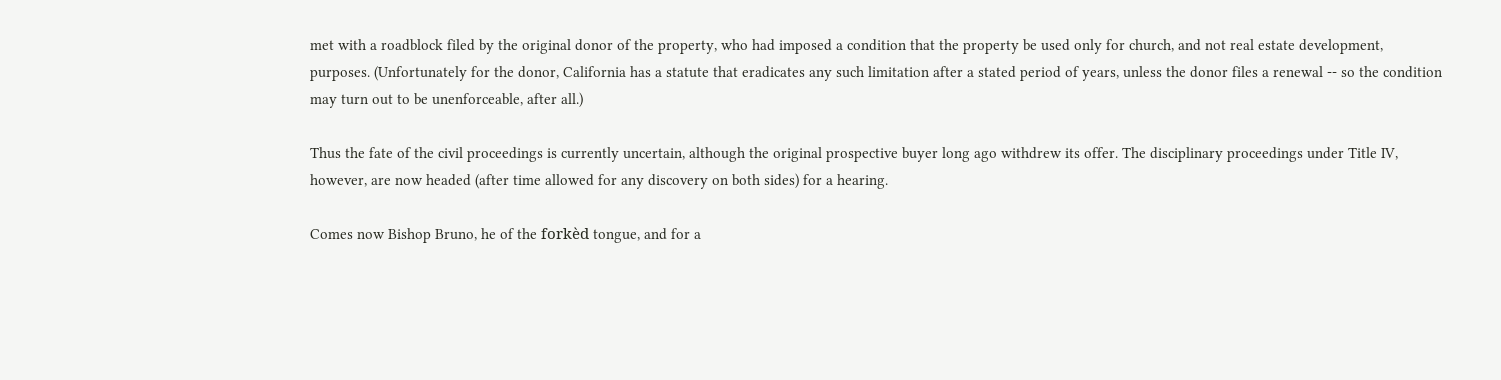met with a roadblock filed by the original donor of the property, who had imposed a condition that the property be used only for church, and not real estate development, purposes. (Unfortunately for the donor, California has a statute that eradicates any such limitation after a stated period of years, unless the donor files a renewal -- so the condition may turn out to be unenforceable, after all.)

Thus the fate of the civil proceedings is currently uncertain, although the original prospective buyer long ago withdrew its offer. The disciplinary proceedings under Title IV, however, are now headed (after time allowed for any discovery on both sides) for a hearing.

Comes now Bishop Bruno, he of the forkèd tongue, and for a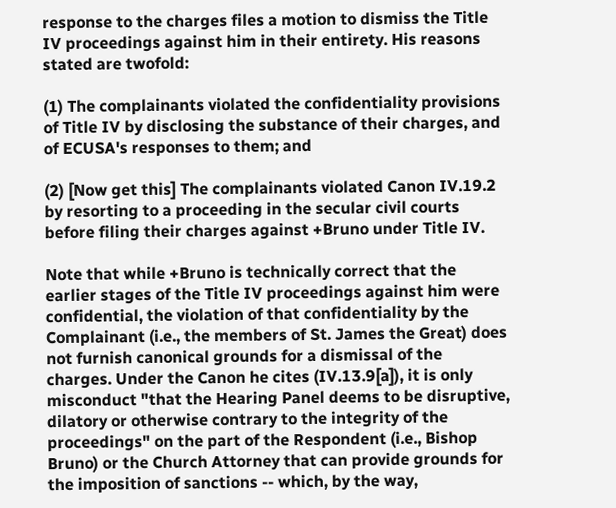response to the charges files a motion to dismiss the Title IV proceedings against him in their entirety. His reasons stated are twofold:

(1) The complainants violated the confidentiality provisions of Title IV by disclosing the substance of their charges, and of ECUSA's responses to them; and

(2) [Now get this] The complainants violated Canon IV.19.2 by resorting to a proceeding in the secular civil courts before filing their charges against +Bruno under Title IV.

Note that while +Bruno is technically correct that the earlier stages of the Title IV proceedings against him were confidential, the violation of that confidentiality by the Complainant (i.e., the members of St. James the Great) does not furnish canonical grounds for a dismissal of the charges. Under the Canon he cites (IV.13.9[a]), it is only misconduct "that the Hearing Panel deems to be disruptive, dilatory or otherwise contrary to the integrity of the proceedings" on the part of the Respondent (i.e., Bishop Bruno) or the Church Attorney that can provide grounds for the imposition of sanctions -- which, by the way,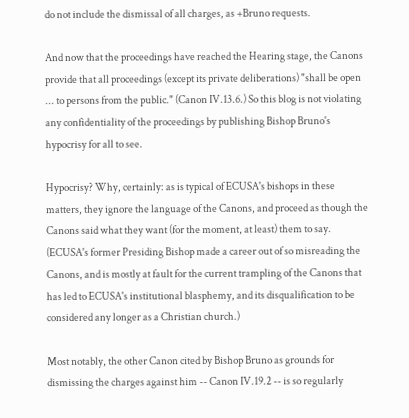do not include the dismissal of all charges, as +Bruno requests.

And now that the proceedings have reached the Hearing stage, the Canons provide that all proceedings (except its private deliberations) "shall be open ... to persons from the public." (Canon IV.13.6.) So this blog is not violating any confidentiality of the proceedings by publishing Bishop Bruno's hypocrisy for all to see.

Hypocrisy? Why, certainly: as is typical of ECUSA's bishops in these matters, they ignore the language of the Canons, and proceed as though the Canons said what they want (for the moment, at least) them to say. (ECUSA's former Presiding Bishop made a career out of so misreading the Canons, and is mostly at fault for the current trampling of the Canons that has led to ECUSA's institutional blasphemy, and its disqualification to be considered any longer as a Christian church.)

Most notably, the other Canon cited by Bishop Bruno as grounds for dismissing the charges against him -- Canon IV.19.2 -- is so regularly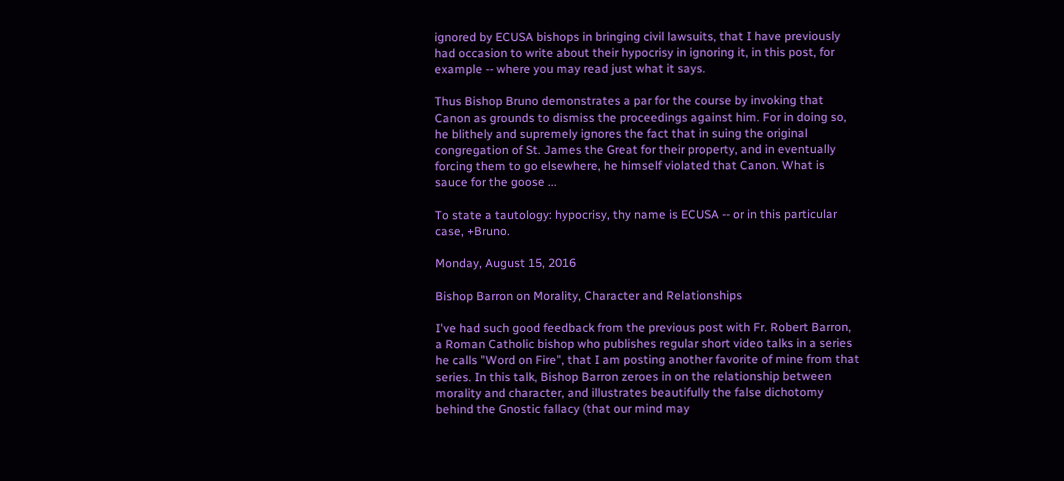ignored by ECUSA bishops in bringing civil lawsuits, that I have previously had occasion to write about their hypocrisy in ignoring it, in this post, for example -- where you may read just what it says.

Thus Bishop Bruno demonstrates a par for the course by invoking that Canon as grounds to dismiss the proceedings against him. For in doing so, he blithely and supremely ignores the fact that in suing the original congregation of St. James the Great for their property, and in eventually forcing them to go elsewhere, he himself violated that Canon. What is sauce for the goose ...

To state a tautology: hypocrisy, thy name is ECUSA -- or in this particular case, +Bruno.

Monday, August 15, 2016

Bishop Barron on Morality, Character and Relationships

I've had such good feedback from the previous post with Fr. Robert Barron, a Roman Catholic bishop who publishes regular short video talks in a series he calls "Word on Fire", that I am posting another favorite of mine from that series. In this talk, Bishop Barron zeroes in on the relationship between morality and character, and illustrates beautifully the false dichotomy behind the Gnostic fallacy (that our mind may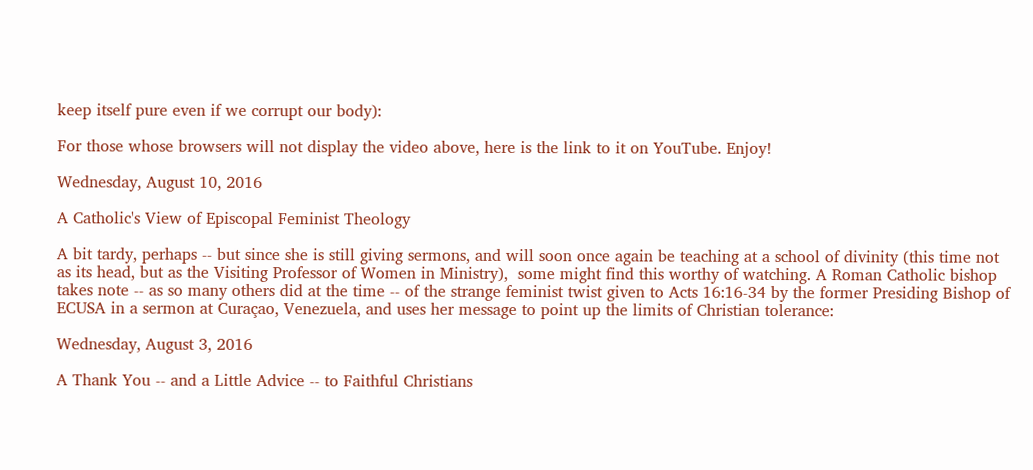keep itself pure even if we corrupt our body):

For those whose browsers will not display the video above, here is the link to it on YouTube. Enjoy!

Wednesday, August 10, 2016

A Catholic's View of Episcopal Feminist Theology

A bit tardy, perhaps -- but since she is still giving sermons, and will soon once again be teaching at a school of divinity (this time not as its head, but as the Visiting Professor of Women in Ministry),  some might find this worthy of watching. A Roman Catholic bishop takes note -- as so many others did at the time -- of the strange feminist twist given to Acts 16:16-34 by the former Presiding Bishop of ECUSA in a sermon at Curaçao, Venezuela, and uses her message to point up the limits of Christian tolerance:

Wednesday, August 3, 2016

A Thank You -- and a Little Advice -- to Faithful Christians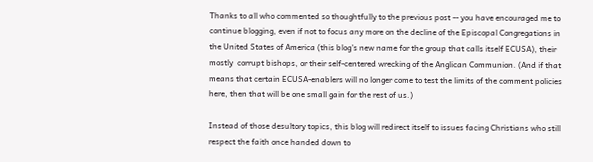Thanks to all who commented so thoughtfully to the previous post -- you have encouraged me to continue blogging, even if not to focus any more on the decline of the Episcopal Congregations in the United States of America (this blog's new name for the group that calls itself ECUSA), their mostly  corrupt bishops, or their self-centered wrecking of the Anglican Communion. (And if that means that certain ECUSA-enablers will no longer come to test the limits of the comment policies here, then that will be one small gain for the rest of us.)

Instead of those desultory topics, this blog will redirect itself to issues facing Christians who still respect the faith once handed down to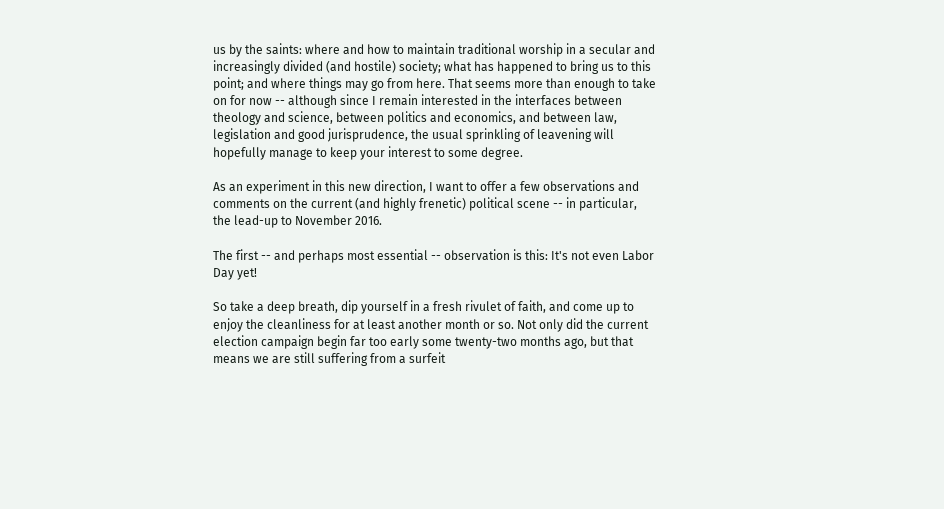us by the saints: where and how to maintain traditional worship in a secular and increasingly divided (and hostile) society; what has happened to bring us to this point; and where things may go from here. That seems more than enough to take on for now -- although since I remain interested in the interfaces between theology and science, between politics and economics, and between law, legislation and good jurisprudence, the usual sprinkling of leavening will hopefully manage to keep your interest to some degree.

As an experiment in this new direction, I want to offer a few observations and comments on the current (and highly frenetic) political scene -- in particular, the lead-up to November 2016.

The first -- and perhaps most essential -- observation is this: It's not even Labor Day yet!

So take a deep breath, dip yourself in a fresh rivulet of faith, and come up to enjoy the cleanliness for at least another month or so. Not only did the current election campaign begin far too early some twenty-two months ago, but that means we are still suffering from a surfeit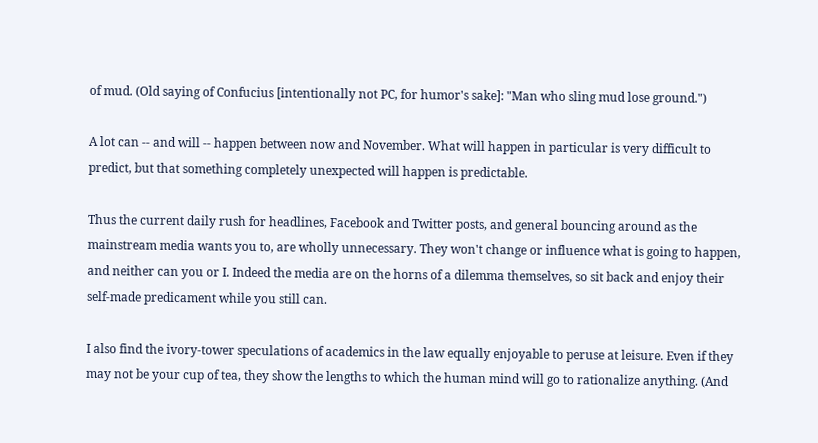of mud. (Old saying of Confucius [intentionally not PC, for humor's sake]: "Man who sling mud lose ground.")

A lot can -- and will -- happen between now and November. What will happen in particular is very difficult to predict, but that something completely unexpected will happen is predictable.

Thus the current daily rush for headlines, Facebook and Twitter posts, and general bouncing around as the mainstream media wants you to, are wholly unnecessary. They won't change or influence what is going to happen, and neither can you or I. Indeed the media are on the horns of a dilemma themselves, so sit back and enjoy their self-made predicament while you still can.

I also find the ivory-tower speculations of academics in the law equally enjoyable to peruse at leisure. Even if they may not be your cup of tea, they show the lengths to which the human mind will go to rationalize anything. (And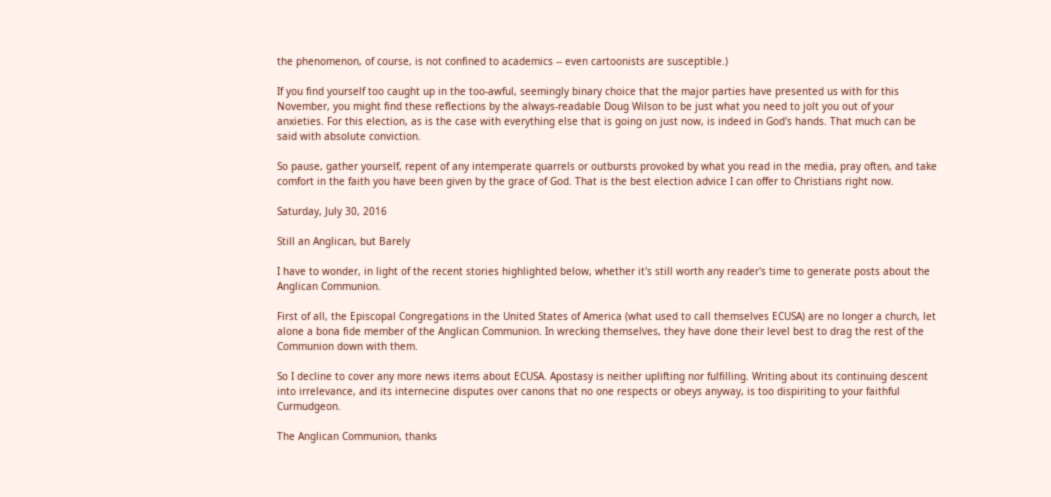the phenomenon, of course, is not confined to academics -- even cartoonists are susceptible.)

If you find yourself too caught up in the too-awful, seemingly binary choice that the major parties have presented us with for this November, you might find these reflections by the always-readable Doug Wilson to be just what you need to jolt you out of your anxieties. For this election, as is the case with everything else that is going on just now, is indeed in God's hands. That much can be said with absolute conviction.

So pause, gather yourself, repent of any intemperate quarrels or outbursts provoked by what you read in the media, pray often, and take comfort in the faith you have been given by the grace of God. That is the best election advice I can offer to Christians right now.

Saturday, July 30, 2016

Still an Anglican, but Barely

I have to wonder, in light of the recent stories highlighted below, whether it's still worth any reader's time to generate posts about the Anglican Communion.

First of all, the Episcopal Congregations in the United States of America (what used to call themselves ECUSA) are no longer a church, let alone a bona fide member of the Anglican Communion. In wrecking themselves, they have done their level best to drag the rest of the Communion down with them.

So I decline to cover any more news items about ECUSA. Apostasy is neither uplifting nor fulfilling. Writing about its continuing descent into irrelevance, and its internecine disputes over canons that no one respects or obeys anyway, is too dispiriting to your faithful Curmudgeon.

The Anglican Communion, thanks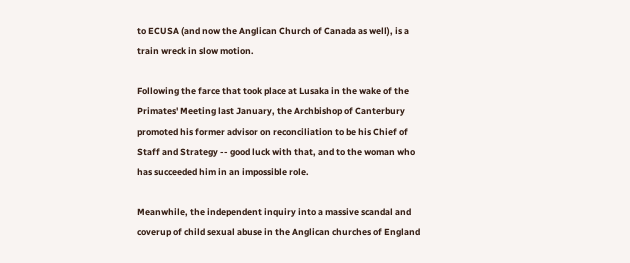to ECUSA (and now the Anglican Church of Canada as well), is a train wreck in slow motion.

Following the farce that took place at Lusaka in the wake of the Primates' Meeting last January, the Archbishop of Canterbury promoted his former advisor on reconciliation to be his Chief of Staff and Strategy -- good luck with that, and to the woman who has succeeded him in an impossible role.

Meanwhile, the independent inquiry into a massive scandal and coverup of child sexual abuse in the Anglican churches of England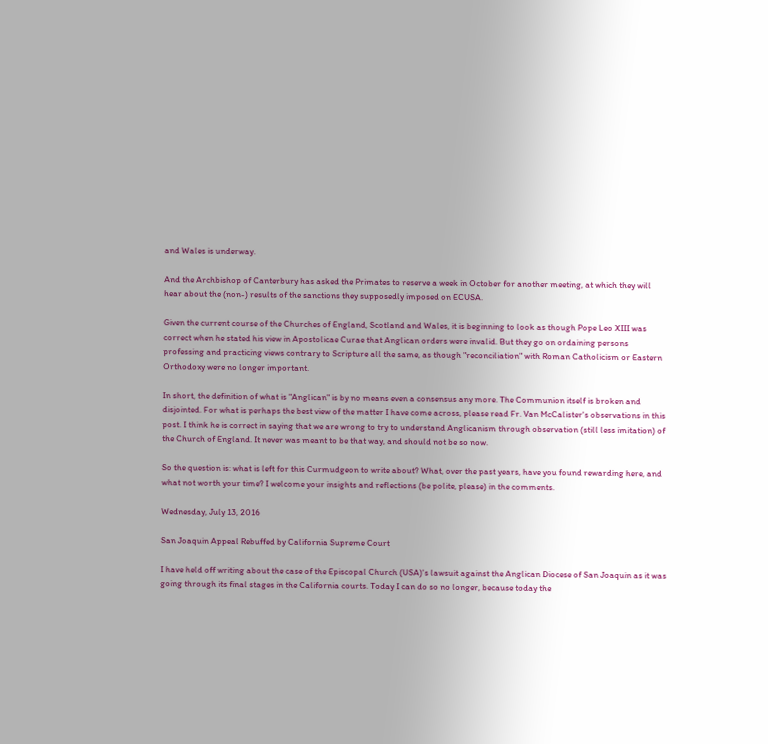and Wales is underway.

And the Archbishop of Canterbury has asked the Primates to reserve a week in October for another meeting, at which they will hear about the (non-) results of the sanctions they supposedly imposed on ECUSA.

Given the current course of the Churches of England, Scotland and Wales, it is beginning to look as though Pope Leo XIII was correct when he stated his view in Apostolicae Curae that Anglican orders were invalid. But they go on ordaining persons professing and practicing views contrary to Scripture all the same, as though "reconciliation" with Roman Catholicism or Eastern Orthodoxy were no longer important.

In short, the definition of what is "Anglican" is by no means even a consensus any more. The Communion itself is broken and disjointed. For what is perhaps the best view of the matter I have come across, please read Fr. Van McCalister's observations in this post. I think he is correct in saying that we are wrong to try to understand Anglicanism through observation (still less imitation) of the Church of England. It never was meant to be that way, and should not be so now.

So the question is: what is left for this Curmudgeon to write about? What, over the past years, have you found rewarding here, and what not worth your time? I welcome your insights and reflections (be polite, please) in the comments.

Wednesday, July 13, 2016

San Joaquin Appeal Rebuffed by California Supreme Court

I have held off writing about the case of the Episcopal Church (USA)'s lawsuit against the Anglican Diocese of San Joaquin as it was going through its final stages in the California courts. Today I can do so no longer, because today the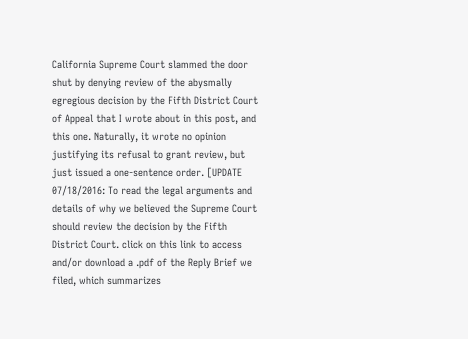California Supreme Court slammed the door shut by denying review of the abysmally egregious decision by the Fifth District Court of Appeal that I wrote about in this post, and this one. Naturally, it wrote no opinion justifying its refusal to grant review, but just issued a one-sentence order. [UPDATE 07/18/2016: To read the legal arguments and details of why we believed the Supreme Court should review the decision by the Fifth District Court. click on this link to access and/or download a .pdf of the Reply Brief we filed, which summarizes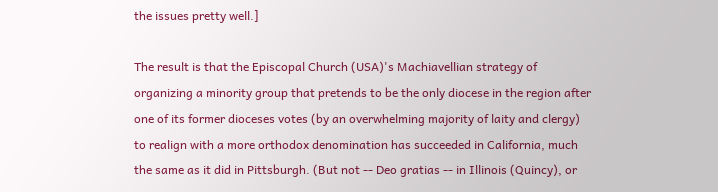the issues pretty well.]

The result is that the Episcopal Church (USA)'s Machiavellian strategy of organizing a minority group that pretends to be the only diocese in the region after one of its former dioceses votes (by an overwhelming majority of laity and clergy) to realign with a more orthodox denomination has succeeded in California, much the same as it did in Pittsburgh. (But not -- Deo gratias -- in Illinois (Quincy), or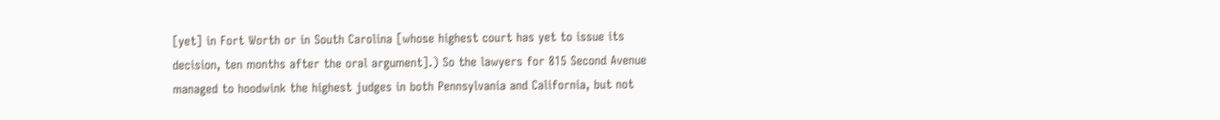[yet] in Fort Worth or in South Carolina [whose highest court has yet to issue its decision, ten months after the oral argument].) So the lawyers for 815 Second Avenue managed to hoodwink the highest judges in both Pennsylvania and California, but not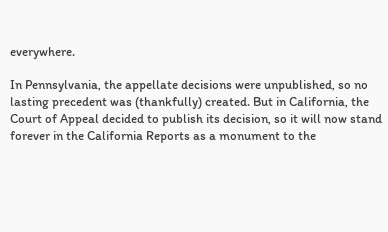everywhere.

In Pennsylvania, the appellate decisions were unpublished, so no lasting precedent was (thankfully) created. But in California, the Court of Appeal decided to publish its decision, so it will now stand forever in the California Reports as a monument to the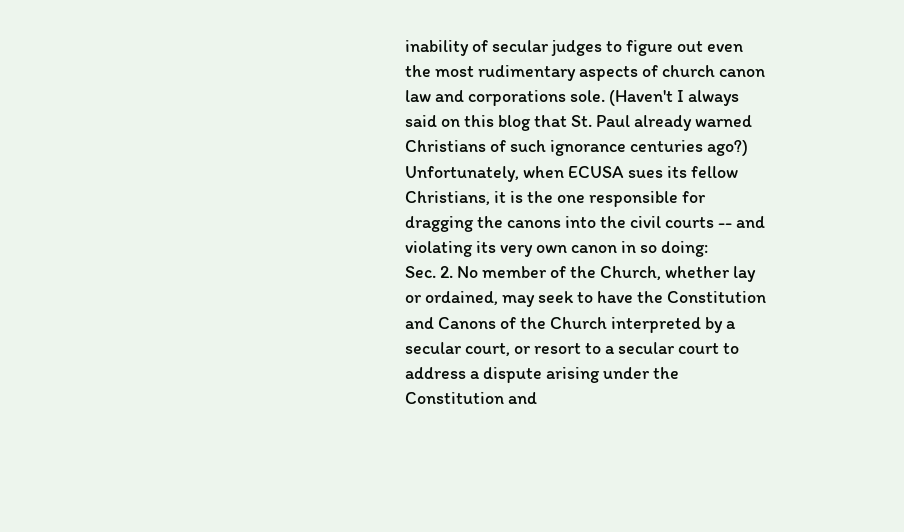inability of secular judges to figure out even the most rudimentary aspects of church canon law and corporations sole. (Haven't I always said on this blog that St. Paul already warned Christians of such ignorance centuries ago?) Unfortunately, when ECUSA sues its fellow Christians, it is the one responsible for dragging the canons into the civil courts -- and violating its very own canon in so doing:
Sec. 2. No member of the Church, whether lay or ordained, may seek to have the Constitution and Canons of the Church interpreted by a secular court, or resort to a secular court to address a dispute arising under the Constitution and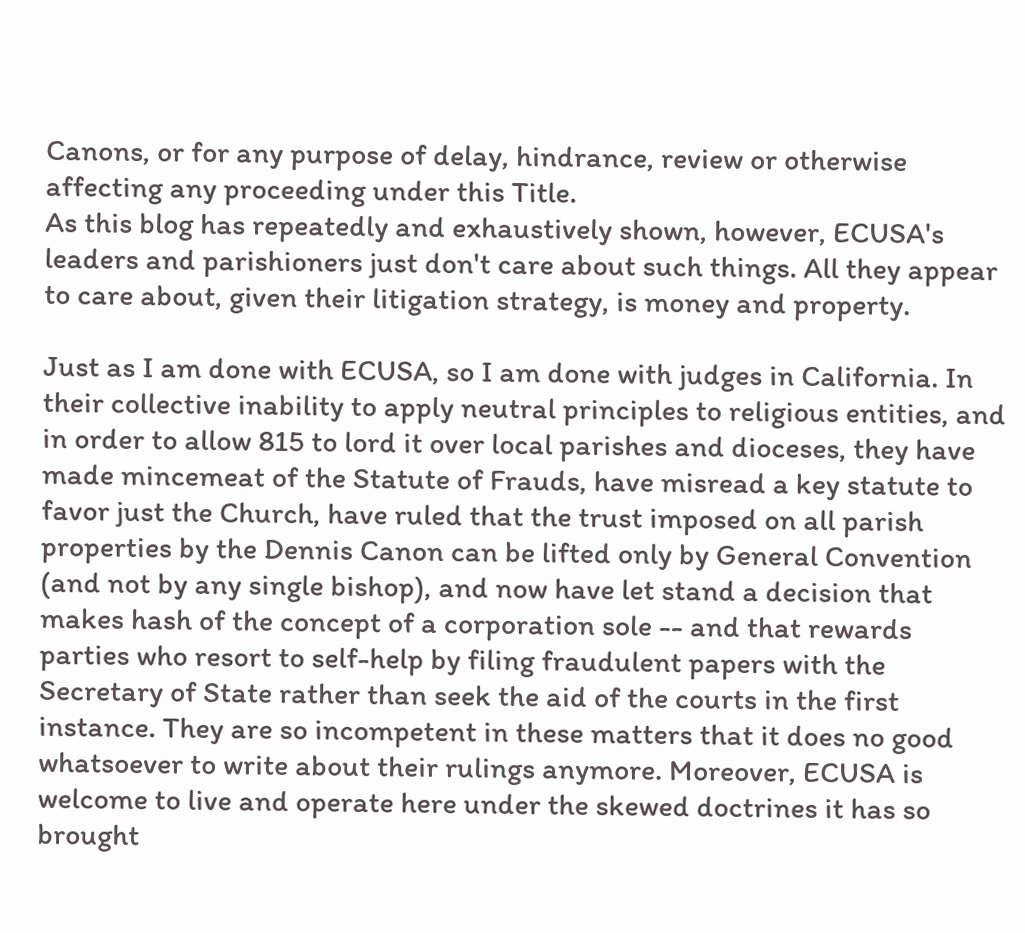Canons, or for any purpose of delay, hindrance, review or otherwise affecting any proceeding under this Title.
As this blog has repeatedly and exhaustively shown, however, ECUSA's leaders and parishioners just don't care about such things. All they appear to care about, given their litigation strategy, is money and property.

Just as I am done with ECUSA, so I am done with judges in California. In their collective inability to apply neutral principles to religious entities, and in order to allow 815 to lord it over local parishes and dioceses, they have made mincemeat of the Statute of Frauds, have misread a key statute to favor just the Church, have ruled that the trust imposed on all parish properties by the Dennis Canon can be lifted only by General Convention (and not by any single bishop), and now have let stand a decision that makes hash of the concept of a corporation sole -- and that rewards parties who resort to self-help by filing fraudulent papers with the Secretary of State rather than seek the aid of the courts in the first instance. They are so incompetent in these matters that it does no good whatsoever to write about their rulings anymore. Moreover, ECUSA is welcome to live and operate here under the skewed doctrines it has so brought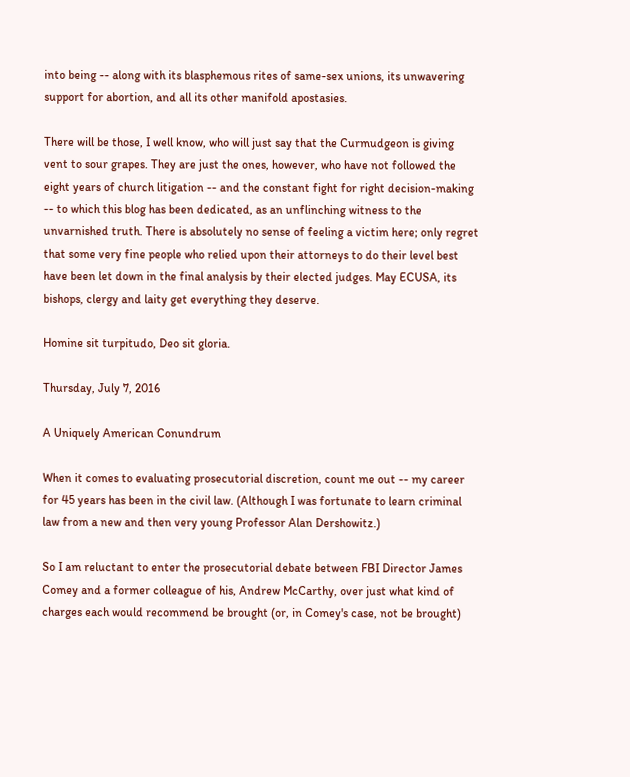into being -- along with its blasphemous rites of same-sex unions, its unwavering support for abortion, and all its other manifold apostasies.

There will be those, I well know, who will just say that the Curmudgeon is giving vent to sour grapes. They are just the ones, however, who have not followed the eight years of church litigation -- and the constant fight for right decision-making -- to which this blog has been dedicated, as an unflinching witness to the unvarnished truth. There is absolutely no sense of feeling a victim here; only regret that some very fine people who relied upon their attorneys to do their level best have been let down in the final analysis by their elected judges. May ECUSA, its bishops, clergy and laity get everything they deserve.

Homine sit turpitudo, Deo sit gloria.

Thursday, July 7, 2016

A Uniquely American Conundrum

When it comes to evaluating prosecutorial discretion, count me out -- my career for 45 years has been in the civil law. (Although I was fortunate to learn criminal law from a new and then very young Professor Alan Dershowitz.)

So I am reluctant to enter the prosecutorial debate between FBI Director James Comey and a former colleague of his, Andrew McCarthy, over just what kind of charges each would recommend be brought (or, in Comey's case, not be brought)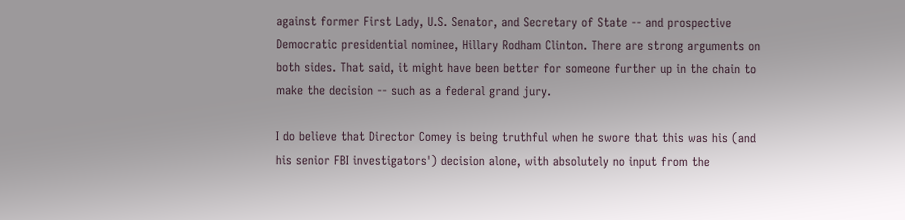against former First Lady, U.S. Senator, and Secretary of State -- and prospective Democratic presidential nominee, Hillary Rodham Clinton. There are strong arguments on both sides. That said, it might have been better for someone further up in the chain to make the decision -- such as a federal grand jury.

I do believe that Director Comey is being truthful when he swore that this was his (and his senior FBI investigators') decision alone, with absolutely no input from the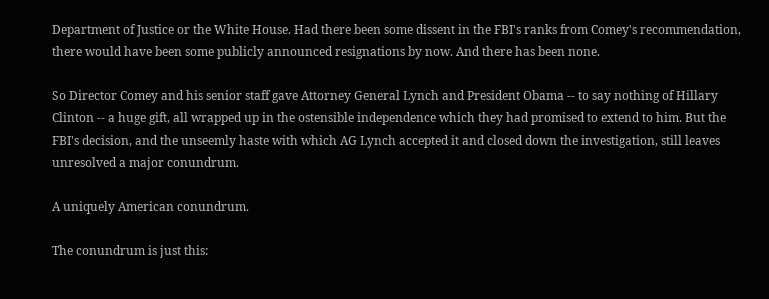Department of Justice or the White House. Had there been some dissent in the FBI's ranks from Comey's recommendation, there would have been some publicly announced resignations by now. And there has been none.

So Director Comey and his senior staff gave Attorney General Lynch and President Obama -- to say nothing of Hillary Clinton -- a huge gift, all wrapped up in the ostensible independence which they had promised to extend to him. But the FBI's decision, and the unseemly haste with which AG Lynch accepted it and closed down the investigation, still leaves unresolved a major conundrum.

A uniquely American conundrum.

The conundrum is just this: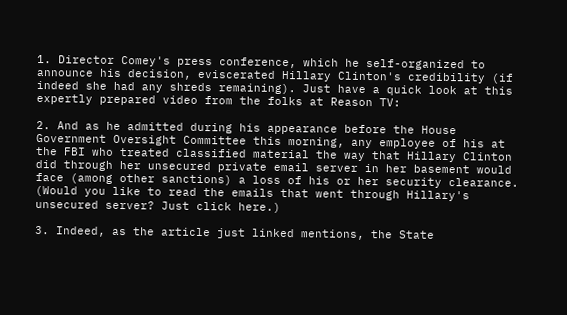1. Director Comey's press conference, which he self-organized to announce his decision, eviscerated Hillary Clinton's credibility (if indeed she had any shreds remaining). Just have a quick look at this expertly prepared video from the folks at Reason TV:

2. And as he admitted during his appearance before the House Government Oversight Committee this morning, any employee of his at the FBI who treated classified material the way that Hillary Clinton did through her unsecured private email server in her basement would face (among other sanctions) a loss of his or her security clearance. (Would you like to read the emails that went through Hillary's unsecured server? Just click here.)

3. Indeed, as the article just linked mentions, the State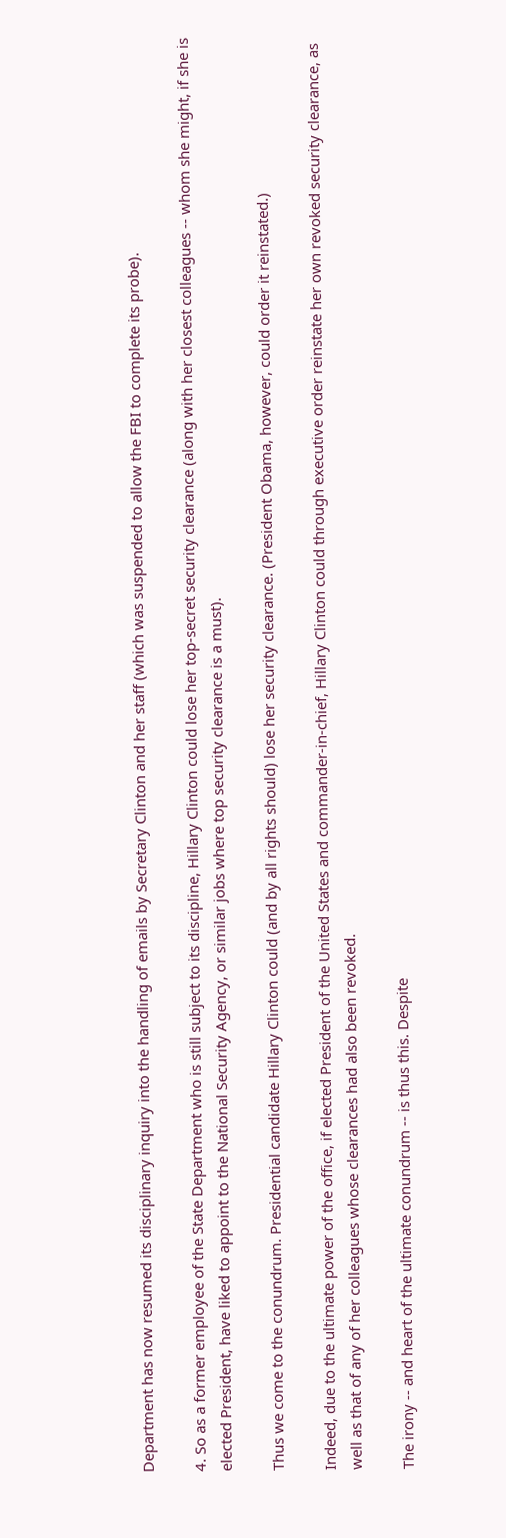Department has now resumed its disciplinary inquiry into the handling of emails by Secretary Clinton and her staff (which was suspended to allow the FBI to complete its probe).

4. So as a former employee of the State Department who is still subject to its discipline, Hillary Clinton could lose her top-secret security clearance (along with her closest colleagues -- whom she might, if she is elected President, have liked to appoint to the National Security Agency, or similar jobs where top security clearance is a must).

Thus we come to the conundrum. Presidential candidate Hillary Clinton could (and by all rights should) lose her security clearance. (President Obama, however, could order it reinstated.)

Indeed, due to the ultimate power of the office, if elected President of the United States and commander-in-chief, Hillary Clinton could through executive order reinstate her own revoked security clearance, as well as that of any of her colleagues whose clearances had also been revoked.

The irony -- and heart of the ultimate conundrum -- is thus this. Despite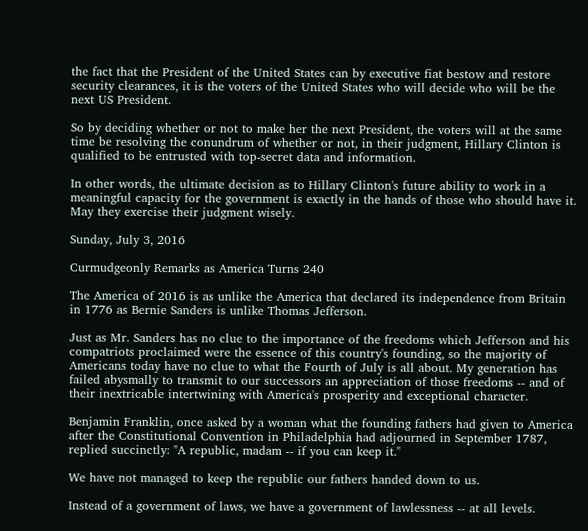the fact that the President of the United States can by executive fiat bestow and restore security clearances, it is the voters of the United States who will decide who will be the next US President.

So by deciding whether or not to make her the next President, the voters will at the same time be resolving the conundrum of whether or not, in their judgment, Hillary Clinton is qualified to be entrusted with top-secret data and information.

In other words, the ultimate decision as to Hillary Clinton's future ability to work in a meaningful capacity for the government is exactly in the hands of those who should have it. May they exercise their judgment wisely.

Sunday, July 3, 2016

Curmudgeonly Remarks as America Turns 240

The America of 2016 is as unlike the America that declared its independence from Britain in 1776 as Bernie Sanders is unlike Thomas Jefferson.

Just as Mr. Sanders has no clue to the importance of the freedoms which Jefferson and his compatriots proclaimed were the essence of this country's founding, so the majority of Americans today have no clue to what the Fourth of July is all about. My generation has failed abysmally to transmit to our successors an appreciation of those freedoms -- and of their inextricable intertwining with America's prosperity and exceptional character.

Benjamin Franklin, once asked by a woman what the founding fathers had given to America after the Constitutional Convention in Philadelphia had adjourned in September 1787, replied succinctly: "A republic, madam -- if you can keep it."

We have not managed to keep the republic our fathers handed down to us.

Instead of a government of laws, we have a government of lawlessness -- at all levels.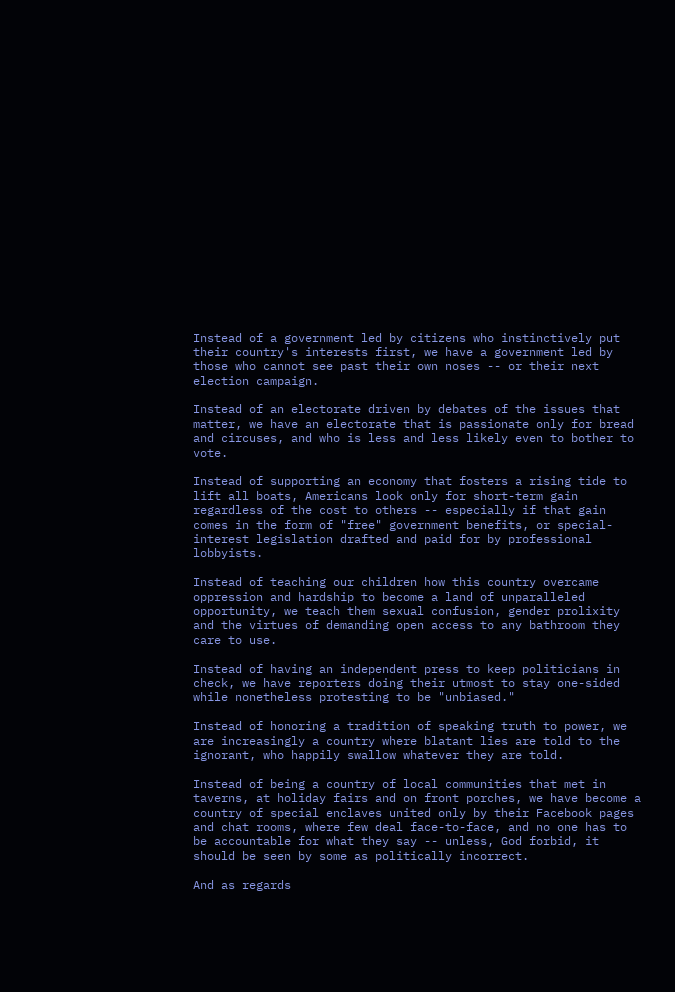Instead of a government led by citizens who instinctively put their country's interests first, we have a government led by those who cannot see past their own noses -- or their next election campaign.

Instead of an electorate driven by debates of the issues that matter, we have an electorate that is passionate only for bread and circuses, and who is less and less likely even to bother to vote.

Instead of supporting an economy that fosters a rising tide to lift all boats, Americans look only for short-term gain regardless of the cost to others -- especially if that gain comes in the form of "free" government benefits, or special-interest legislation drafted and paid for by professional lobbyists.

Instead of teaching our children how this country overcame oppression and hardship to become a land of unparalleled opportunity, we teach them sexual confusion, gender prolixity and the virtues of demanding open access to any bathroom they care to use.

Instead of having an independent press to keep politicians in check, we have reporters doing their utmost to stay one-sided while nonetheless protesting to be "unbiased."

Instead of honoring a tradition of speaking truth to power, we are increasingly a country where blatant lies are told to the ignorant, who happily swallow whatever they are told.

Instead of being a country of local communities that met in taverns, at holiday fairs and on front porches, we have become a country of special enclaves united only by their Facebook pages and chat rooms, where few deal face-to-face, and no one has to be accountable for what they say -- unless, God forbid, it should be seen by some as politically incorrect.

And as regards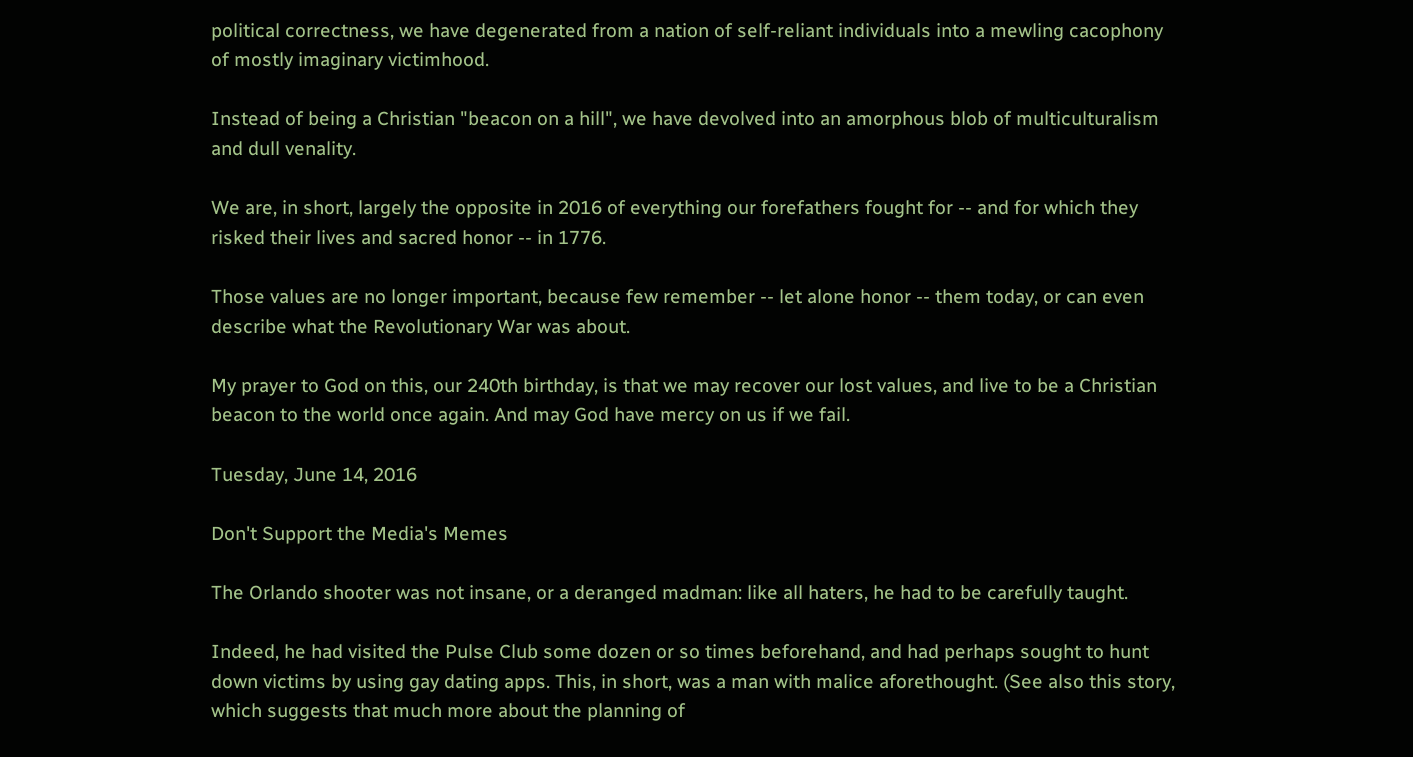political correctness, we have degenerated from a nation of self-reliant individuals into a mewling cacophony of mostly imaginary victimhood.

Instead of being a Christian "beacon on a hill", we have devolved into an amorphous blob of multiculturalism and dull venality.

We are, in short, largely the opposite in 2016 of everything our forefathers fought for -- and for which they risked their lives and sacred honor -- in 1776.

Those values are no longer important, because few remember -- let alone honor -- them today, or can even describe what the Revolutionary War was about.

My prayer to God on this, our 240th birthday, is that we may recover our lost values, and live to be a Christian beacon to the world once again. And may God have mercy on us if we fail.

Tuesday, June 14, 2016

Don't Support the Media's Memes

The Orlando shooter was not insane, or a deranged madman: like all haters, he had to be carefully taught.

Indeed, he had visited the Pulse Club some dozen or so times beforehand, and had perhaps sought to hunt down victims by using gay dating apps. This, in short, was a man with malice aforethought. (See also this story, which suggests that much more about the planning of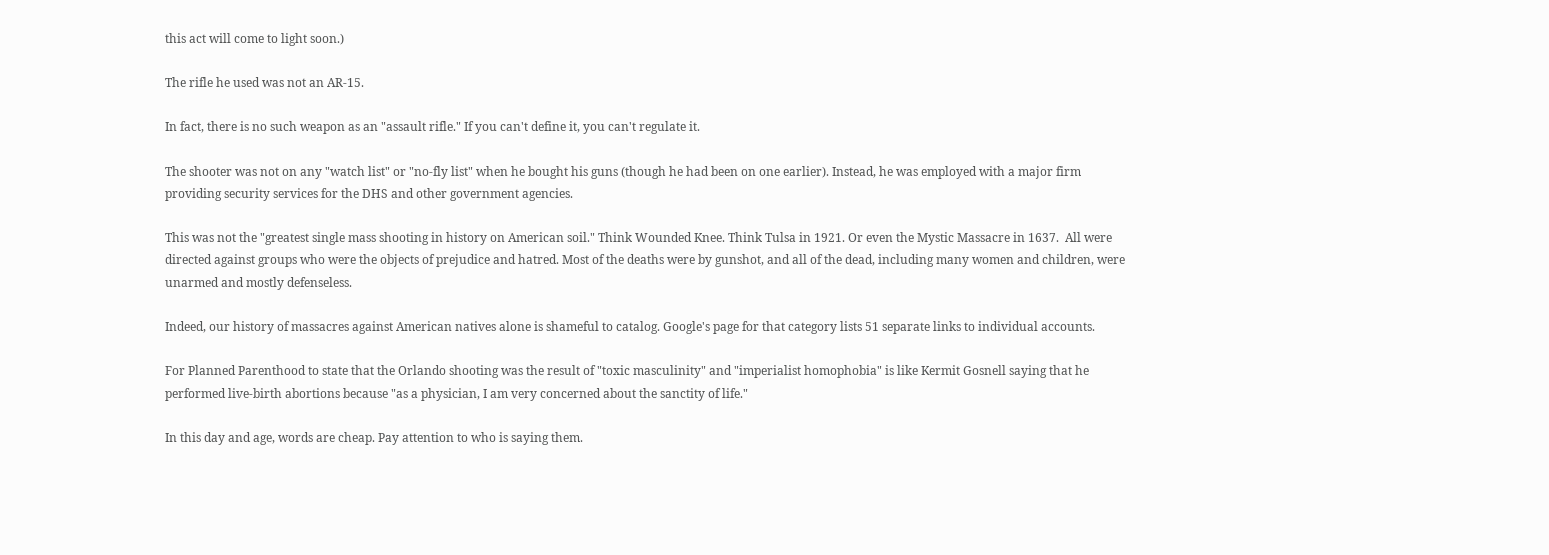this act will come to light soon.)

The rifle he used was not an AR-15.

In fact, there is no such weapon as an "assault rifle." If you can't define it, you can't regulate it.

The shooter was not on any "watch list" or "no-fly list" when he bought his guns (though he had been on one earlier). Instead, he was employed with a major firm providing security services for the DHS and other government agencies.

This was not the "greatest single mass shooting in history on American soil." Think Wounded Knee. Think Tulsa in 1921. Or even the Mystic Massacre in 1637.  All were directed against groups who were the objects of prejudice and hatred. Most of the deaths were by gunshot, and all of the dead, including many women and children, were unarmed and mostly defenseless.

Indeed, our history of massacres against American natives alone is shameful to catalog. Google's page for that category lists 51 separate links to individual accounts.

For Planned Parenthood to state that the Orlando shooting was the result of "toxic masculinity" and "imperialist homophobia" is like Kermit Gosnell saying that he performed live-birth abortions because "as a physician, I am very concerned about the sanctity of life."

In this day and age, words are cheap. Pay attention to who is saying them.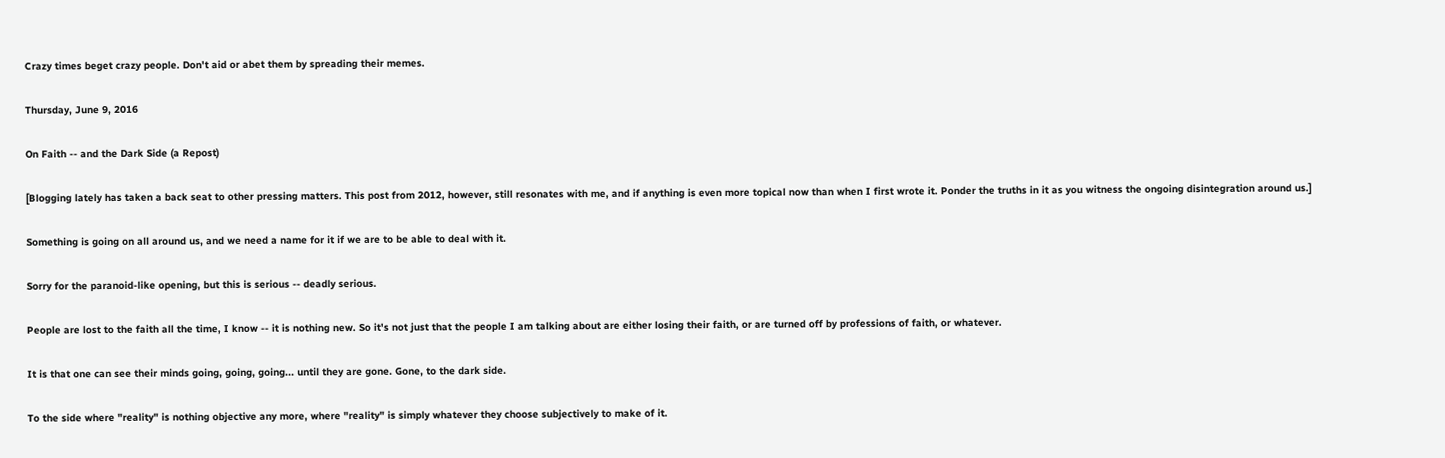Crazy times beget crazy people. Don't aid or abet them by spreading their memes.

Thursday, June 9, 2016

On Faith -- and the Dark Side (a Repost)

[Blogging lately has taken a back seat to other pressing matters. This post from 2012, however, still resonates with me, and if anything is even more topical now than when I first wrote it. Ponder the truths in it as you witness the ongoing disintegration around us.]

Something is going on all around us, and we need a name for it if we are to be able to deal with it.

Sorry for the paranoid-like opening, but this is serious -- deadly serious.

People are lost to the faith all the time, I know -- it is nothing new. So it's not just that the people I am talking about are either losing their faith, or are turned off by professions of faith, or whatever.

It is that one can see their minds going, going, going... until they are gone. Gone, to the dark side.

To the side where "reality" is nothing objective any more, where "reality" is simply whatever they choose subjectively to make of it.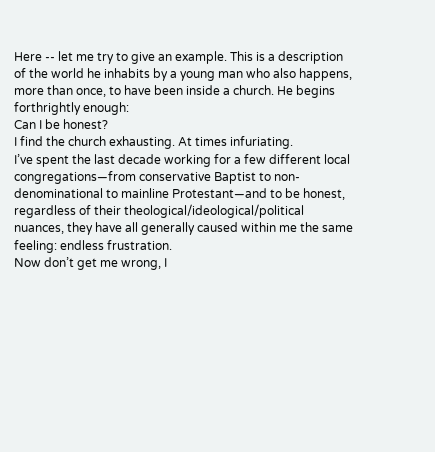Here -- let me try to give an example. This is a description of the world he inhabits by a young man who also happens, more than once, to have been inside a church. He begins forthrightly enough:
Can I be honest?
I find the church exhausting. At times infuriating.
I’ve spent the last decade working for a few different local congregations—from conservative Baptist to non-denominational to mainline Protestant—and to be honest, regardless of their theological/ideological/political nuances, they have all generally caused within me the same feeling: endless frustration.
Now don’t get me wrong, I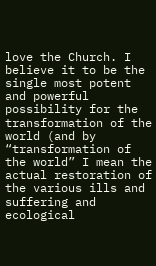love the Church. I believe it to be the single most potent and powerful possibility for the transformation of the world (and by “transformation of the world” I mean the actual restoration of the various ills and suffering and ecological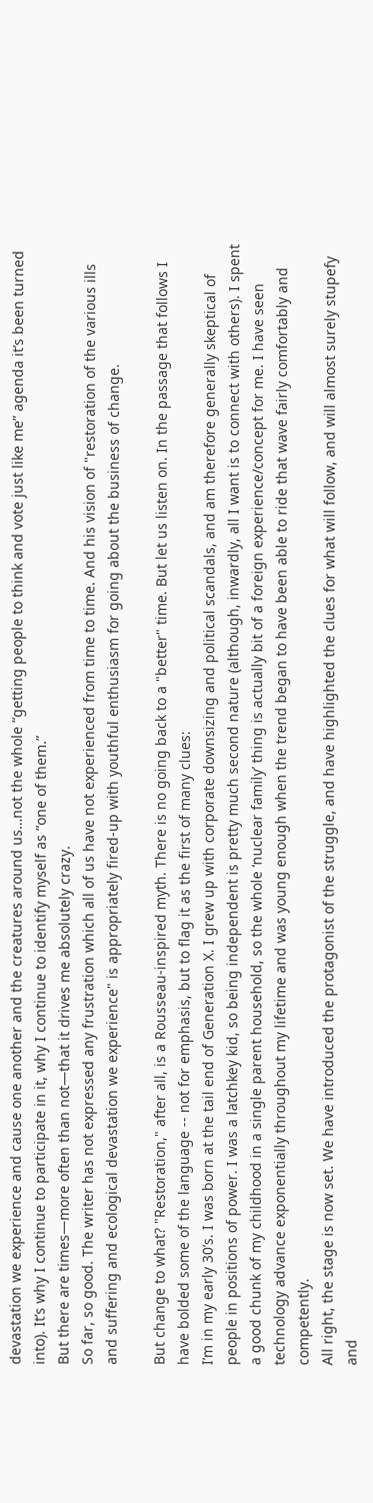devastation we experience and cause one another and the creatures around us…not the whole “getting people to think and vote just like me” agenda it’s been turned into). It’s why I continue to participate in it, why I continue to identify myself as “one of them.”
But there are times—more often than not—that it drives me absolutely crazy.
So far, so good. The writer has not expressed any frustration which all of us have not experienced from time to time. And his vision of "restoration of the various ills and suffering and ecological devastation we experience" is appropriately fired-up with youthful enthusiasm for going about the business of change.

But change to what? "Restoration," after all, is a Rousseau-inspired myth. There is no going back to a "better" time. But let us listen on. In the passage that follows I have bolded some of the language -- not for emphasis, but to flag it as the first of many clues:
I’m in my early 30’s. I was born at the tail end of Generation X. I grew up with corporate downsizing and political scandals, and am therefore generally skeptical of people in positions of power. I was a latchkey kid, so being independent is pretty much second nature (although, inwardly, all I want is to connect with others). I spent a good chunk of my childhood in a single parent household, so the whole ‘nuclear family’ thing is actually bit of a foreign experience/concept for me. I have seen technology advance exponentially throughout my lifetime and was young enough when the trend began to have been able to ride that wave fairly comfortably and competently.
All right, the stage is now set. We have introduced the protagonist of the struggle, and have highlighted the clues for what will follow, and will almost surely stupefy and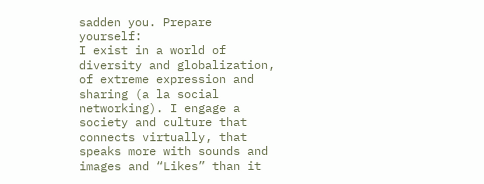sadden you. Prepare yourself:
I exist in a world of diversity and globalization, of extreme expression and sharing (a la social networking). I engage a society and culture that connects virtually, that speaks more with sounds and images and “Likes” than it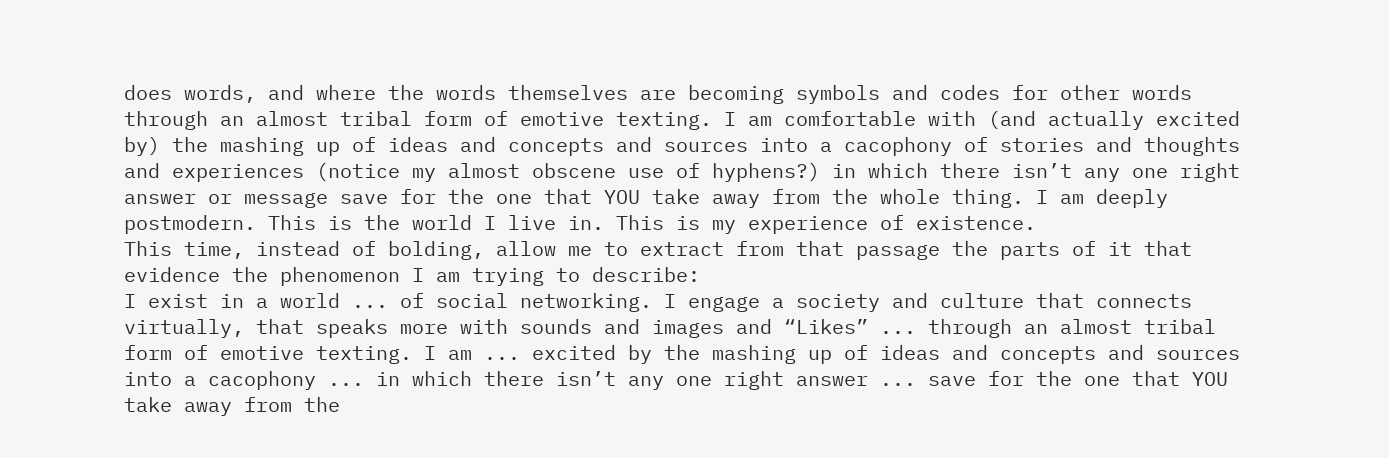does words, and where the words themselves are becoming symbols and codes for other words through an almost tribal form of emotive texting. I am comfortable with (and actually excited by) the mashing up of ideas and concepts and sources into a cacophony of stories and thoughts and experiences (notice my almost obscene use of hyphens?) in which there isn’t any one right answer or message save for the one that YOU take away from the whole thing. I am deeply postmodern. This is the world I live in. This is my experience of existence.
This time, instead of bolding, allow me to extract from that passage the parts of it that evidence the phenomenon I am trying to describe:
I exist in a world ... of social networking. I engage a society and culture that connects virtually, that speaks more with sounds and images and “Likes” ... through an almost tribal form of emotive texting. I am ... excited by the mashing up of ideas and concepts and sources into a cacophony ... in which there isn’t any one right answer ... save for the one that YOU take away from the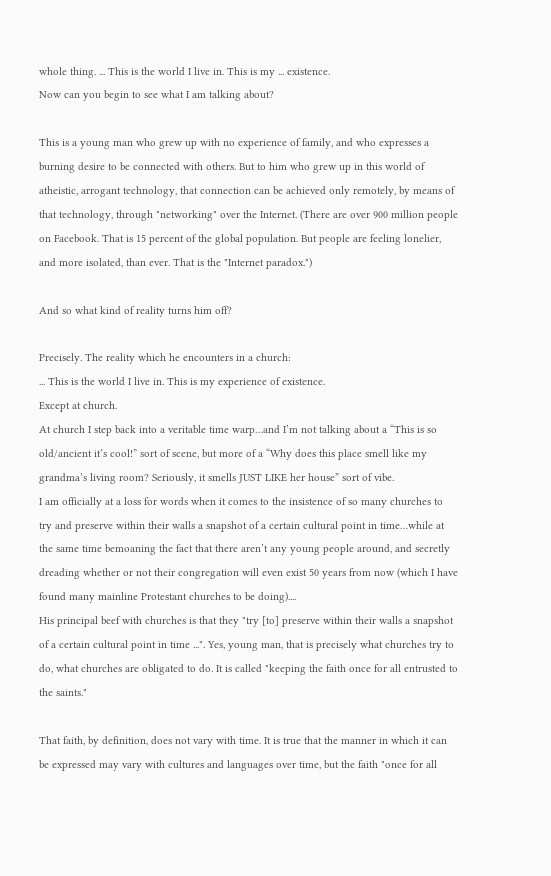whole thing. ... This is the world I live in. This is my ... existence.
Now can you begin to see what I am talking about?

This is a young man who grew up with no experience of family, and who expresses a burning desire to be connected with others. But to him who grew up in this world of atheistic, arrogant technology, that connection can be achieved only remotely, by means of that technology, through "networking" over the Internet. (There are over 900 million people on Facebook. That is 15 percent of the global population. But people are feeling lonelier, and more isolated, than ever. That is the "Internet paradox.")

And so what kind of reality turns him off?

Precisely. The reality which he encounters in a church:
... This is the world I live in. This is my experience of existence.
Except at church.
At church I step back into a veritable time warp…and I’m not talking about a “This is so old/ancient it’s cool!” sort of scene, but more of a “Why does this place smell like my grandma’s living room? Seriously, it smells JUST LIKE her house” sort of vibe.
I am officially at a loss for words when it comes to the insistence of so many churches to try and preserve within their walls a snapshot of a certain cultural point in time…while at the same time bemoaning the fact that there aren’t any young people around, and secretly dreading whether or not their congregation will even exist 50 years from now (which I have found many mainline Protestant churches to be doing)....
His principal beef with churches is that they "try [to] preserve within their walls a snapshot of a certain cultural point in time ...". Yes, young man, that is precisely what churches try to do, what churches are obligated to do. It is called "keeping the faith once for all entrusted to the saints."

That faith, by definition, does not vary with time. It is true that the manner in which it can be expressed may vary with cultures and languages over time, but the faith "once for all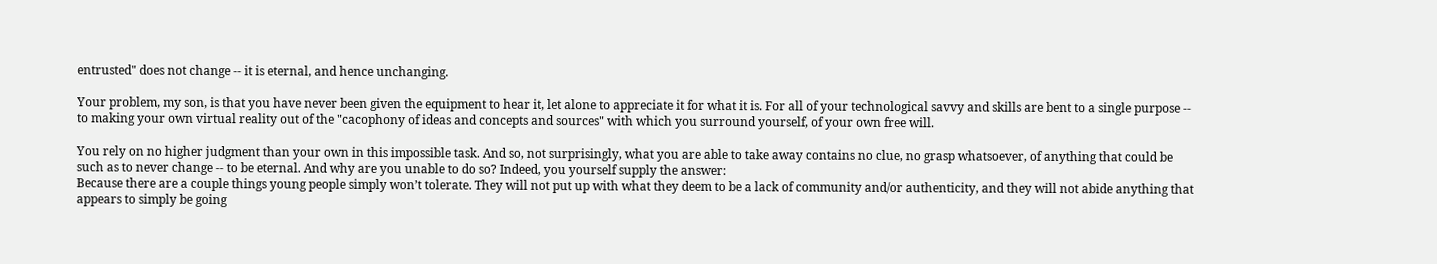entrusted" does not change -- it is eternal, and hence unchanging.

Your problem, my son, is that you have never been given the equipment to hear it, let alone to appreciate it for what it is. For all of your technological savvy and skills are bent to a single purpose -- to making your own virtual reality out of the "cacophony of ideas and concepts and sources" with which you surround yourself, of your own free will.

You rely on no higher judgment than your own in this impossible task. And so, not surprisingly, what you are able to take away contains no clue, no grasp whatsoever, of anything that could be such as to never change -- to be eternal. And why are you unable to do so? Indeed, you yourself supply the answer:
Because there are a couple things young people simply won’t tolerate. They will not put up with what they deem to be a lack of community and/or authenticity, and they will not abide anything that appears to simply be going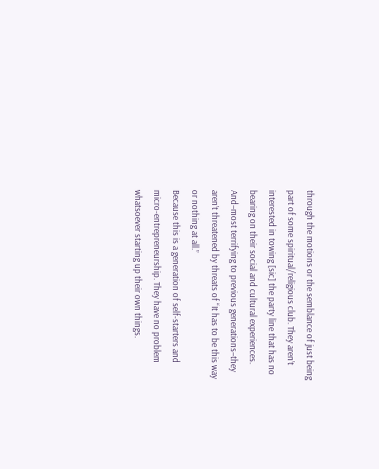through the motions or the semblance of just being part of some spiritual/religious club. They aren’t interested in towing [sic] the party line that has no bearing on their social and cultural experiences. And–most terrifying to previous generations–they aren’t threatened by threats of “It has to be this way or nothing at all.”
Because this is a generation of self-starters and micro-entrepreneurship. They have no problem whatsoever starting up their own things.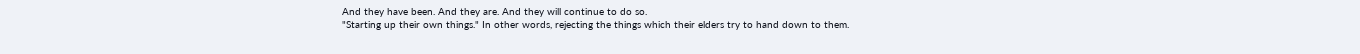And they have been. And they are. And they will continue to do so.
"Starting up their own things." In other words, rejecting the things which their elders try to hand down to them.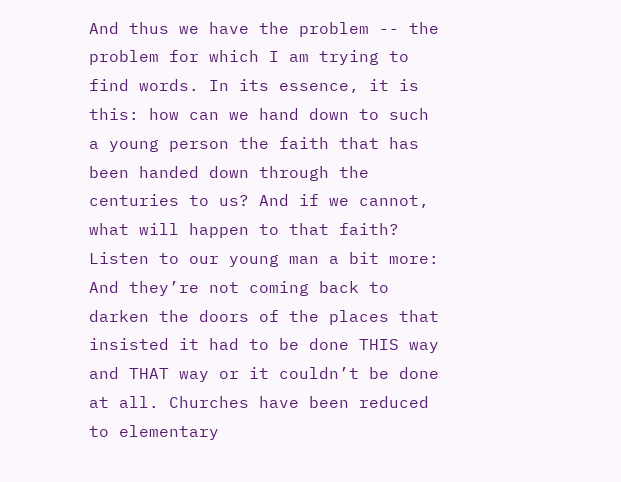And thus we have the problem -- the problem for which I am trying to find words. In its essence, it is this: how can we hand down to such a young person the faith that has been handed down through the centuries to us? And if we cannot, what will happen to that faith? Listen to our young man a bit more:
And they’re not coming back to darken the doors of the places that insisted it had to be done THIS way and THAT way or it couldn’t be done at all. Churches have been reduced to elementary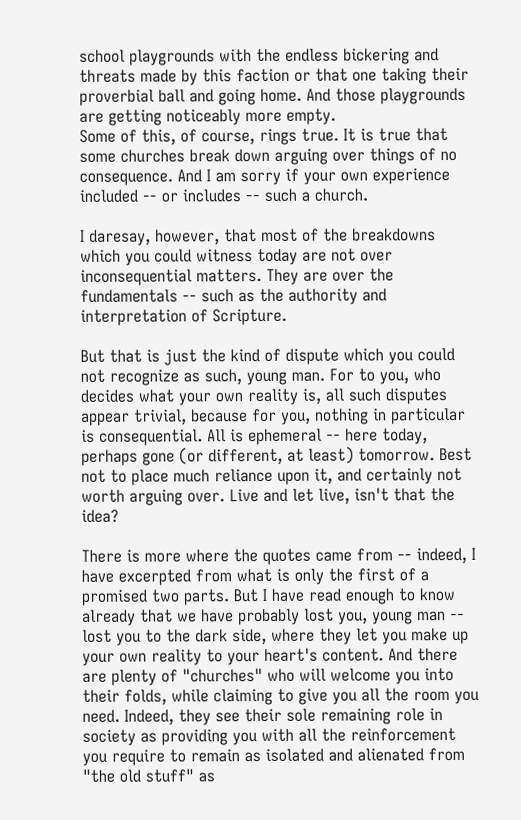school playgrounds with the endless bickering and threats made by this faction or that one taking their proverbial ball and going home. And those playgrounds are getting noticeably more empty.
Some of this, of course, rings true. It is true that some churches break down arguing over things of no consequence. And I am sorry if your own experience included -- or includes -- such a church.

I daresay, however, that most of the breakdowns which you could witness today are not over inconsequential matters. They are over the fundamentals -- such as the authority and interpretation of Scripture.

But that is just the kind of dispute which you could not recognize as such, young man. For to you, who decides what your own reality is, all such disputes appear trivial, because for you, nothing in particular is consequential. All is ephemeral -- here today, perhaps gone (or different, at least) tomorrow. Best not to place much reliance upon it, and certainly not worth arguing over. Live and let live, isn't that the idea?

There is more where the quotes came from -- indeed, I have excerpted from what is only the first of a promised two parts. But I have read enough to know already that we have probably lost you, young man -- lost you to the dark side, where they let you make up your own reality to your heart's content. And there are plenty of "churches" who will welcome you into their folds, while claiming to give you all the room you need. Indeed, they see their sole remaining role in society as providing you with all the reinforcement you require to remain as isolated and alienated from "the old stuff" as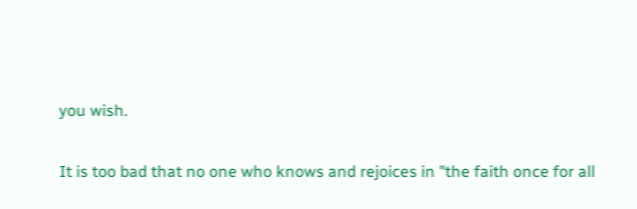you wish.

It is too bad that no one who knows and rejoices in "the faith once for all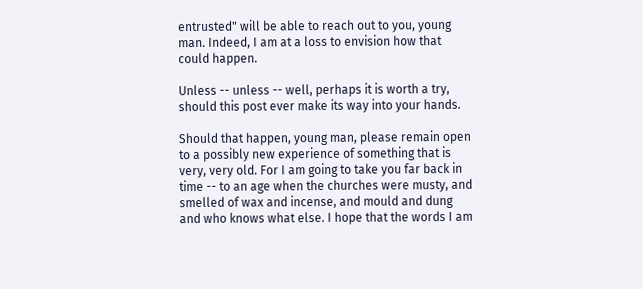entrusted" will be able to reach out to you, young man. Indeed, I am at a loss to envision how that could happen.

Unless -- unless -- well, perhaps it is worth a try, should this post ever make its way into your hands.

Should that happen, young man, please remain open to a possibly new experience of something that is very, very old. For I am going to take you far back in time -- to an age when the churches were musty, and smelled of wax and incense, and mould and dung and who knows what else. I hope that the words I am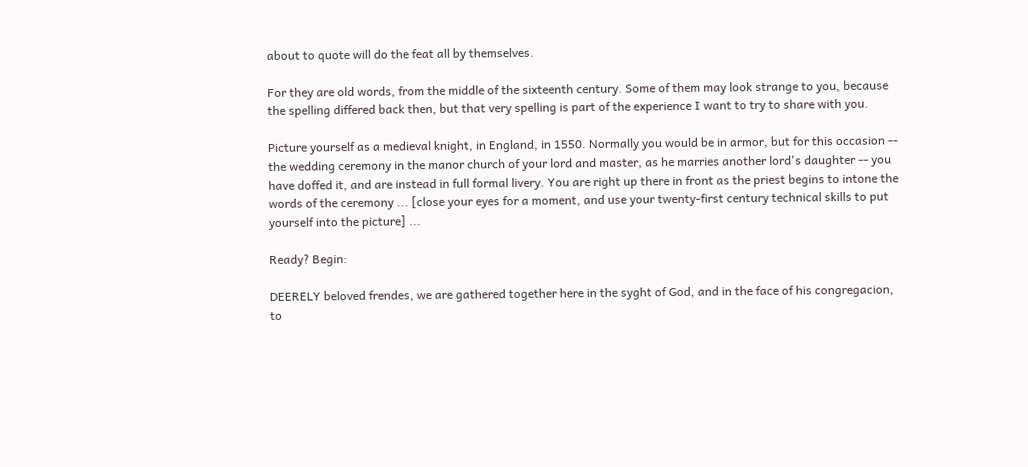about to quote will do the feat all by themselves.

For they are old words, from the middle of the sixteenth century. Some of them may look strange to you, because the spelling differed back then, but that very spelling is part of the experience I want to try to share with you.

Picture yourself as a medieval knight, in England, in 1550. Normally you would be in armor, but for this occasion -- the wedding ceremony in the manor church of your lord and master, as he marries another lord's daughter -- you have doffed it, and are instead in full formal livery. You are right up there in front as the priest begins to intone the words of the ceremony ... [close your eyes for a moment, and use your twenty-first century technical skills to put yourself into the picture] ...

Ready? Begin:

DEERELY beloved frendes, we are gathered together here in the syght of God, and in the face of his congregacion, to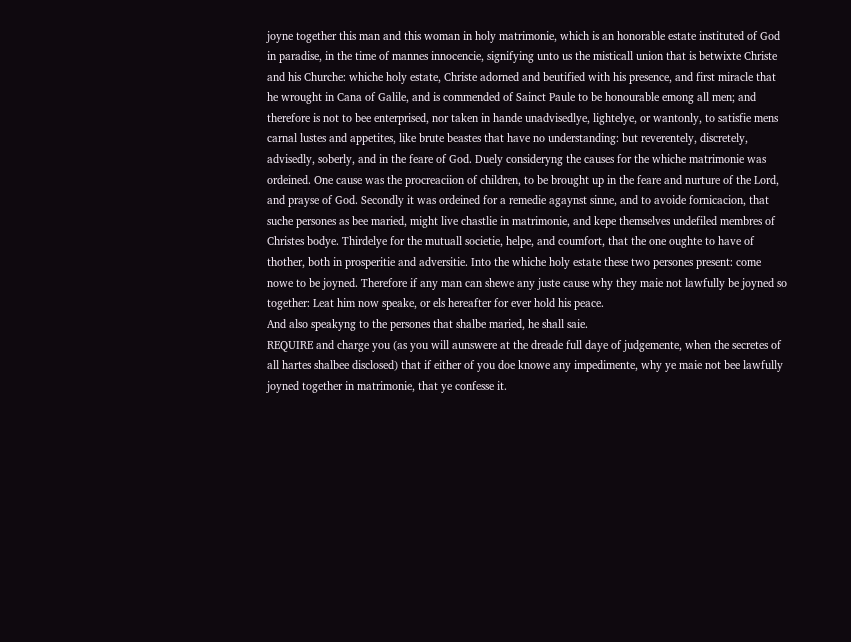joyne together this man and this woman in holy matrimonie, which is an honorable estate instituted of God in paradise, in the time of mannes innocencie, signifying unto us the misticall union that is betwixte Christe and his Churche: whiche holy estate, Christe adorned and beutified with his presence, and first miracle that he wrought in Cana of Galile, and is commended of Sainct Paule to be honourable emong all men; and therefore is not to bee enterprised, nor taken in hande unadvisedlye, lightelye, or wantonly, to satisfie mens carnal lustes and appetites, like brute beastes that have no understanding: but reverentely, discretely, advisedly, soberly, and in the feare of God. Duely consideryng the causes for the whiche matrimonie was ordeined. One cause was the procreaciion of children, to be brought up in the feare and nurture of the Lord, and prayse of God. Secondly it was ordeined for a remedie agaynst sinne, and to avoide fornicacion, that suche persones as bee maried, might live chastlie in matrimonie, and kepe themselves undefiled membres of Christes bodye. Thirdelye for the mutuall societie, helpe, and coumfort, that the one oughte to have of thother, both in prosperitie and adversitie. Into the whiche holy estate these two persones present: come nowe to be joyned. Therefore if any man can shewe any juste cause why they maie not lawfully be joyned so together: Leat him now speake, or els hereafter for ever hold his peace.
And also speakyng to the persones that shalbe maried, he shall saie.
REQUIRE and charge you (as you will aunswere at the dreade full daye of judgemente, when the secretes of all hartes shalbee disclosed) that if either of you doe knowe any impedimente, why ye maie not bee lawfully joyned together in matrimonie, that ye confesse it.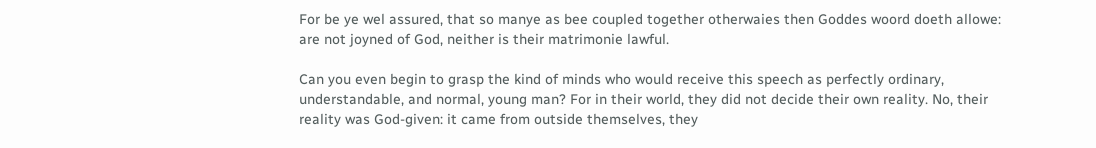For be ye wel assured, that so manye as bee coupled together otherwaies then Goddes woord doeth allowe: are not joyned of God, neither is their matrimonie lawful.

Can you even begin to grasp the kind of minds who would receive this speech as perfectly ordinary, understandable, and normal, young man? For in their world, they did not decide their own reality. No, their reality was God-given: it came from outside themselves, they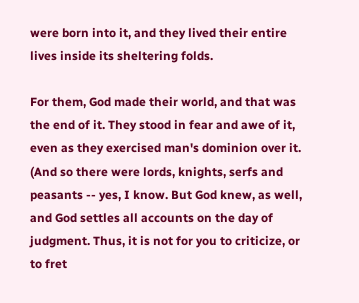were born into it, and they lived their entire lives inside its sheltering folds.

For them, God made their world, and that was the end of it. They stood in fear and awe of it, even as they exercised man's dominion over it. (And so there were lords, knights, serfs and peasants -- yes, I know. But God knew, as well, and God settles all accounts on the day of judgment. Thus, it is not for you to criticize, or to fret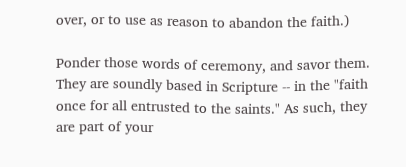over, or to use as reason to abandon the faith.)

Ponder those words of ceremony, and savor them. They are soundly based in Scripture -- in the "faith once for all entrusted to the saints." As such, they are part of your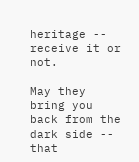heritage -- receive it or not.

May they bring you back from the dark side -- that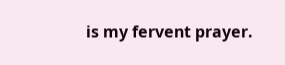is my fervent prayer.